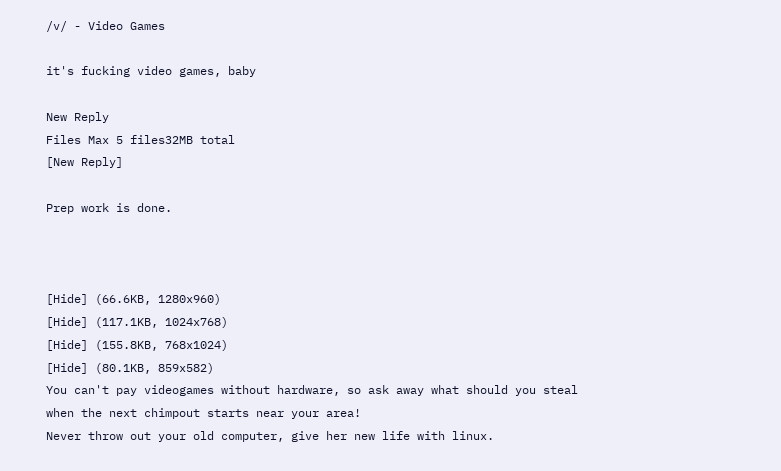/v/ - Video Games

it's fucking video games, baby

New Reply
Files Max 5 files32MB total
[New Reply]

Prep work is done.



[Hide] (66.6KB, 1280x960)
[Hide] (117.1KB, 1024x768)
[Hide] (155.8KB, 768x1024)
[Hide] (80.1KB, 859x582)
You can't pay videogames without hardware, so ask away what should you steal when the next chimpout starts near your area!
Never throw out your old computer, give her new life with linux.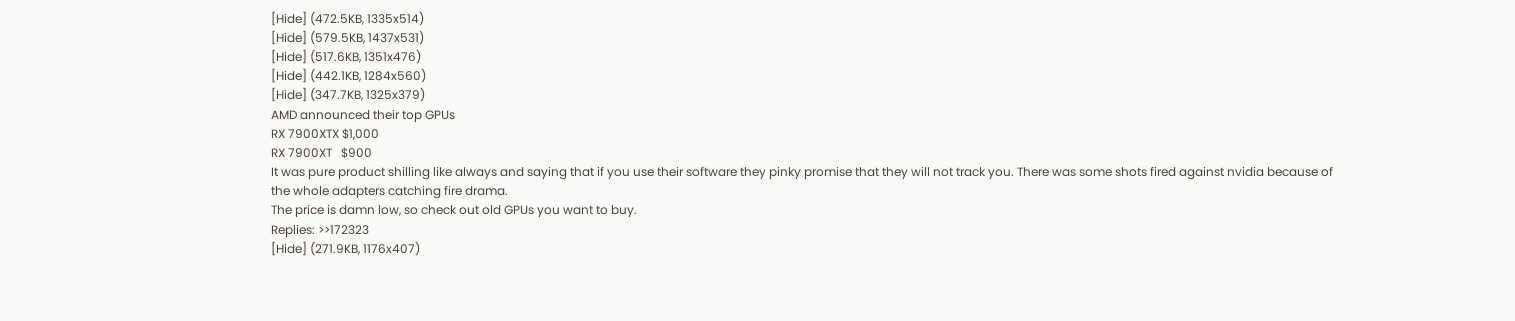[Hide] (472.5KB, 1335x514)
[Hide] (579.5KB, 1437x531)
[Hide] (517.6KB, 1351x476)
[Hide] (442.1KB, 1284x560)
[Hide] (347.7KB, 1325x379)
AMD announced their top GPUs
RX 7900XTX $1,000
RX 7900XT   $900
It was pure product shilling like always and saying that if you use their software they pinky promise that they will not track you. There was some shots fired against nvidia because of the whole adapters catching fire drama.
The price is damn low, so check out old GPUs you want to buy.
Replies: >>172323
[Hide] (271.9KB, 1176x407)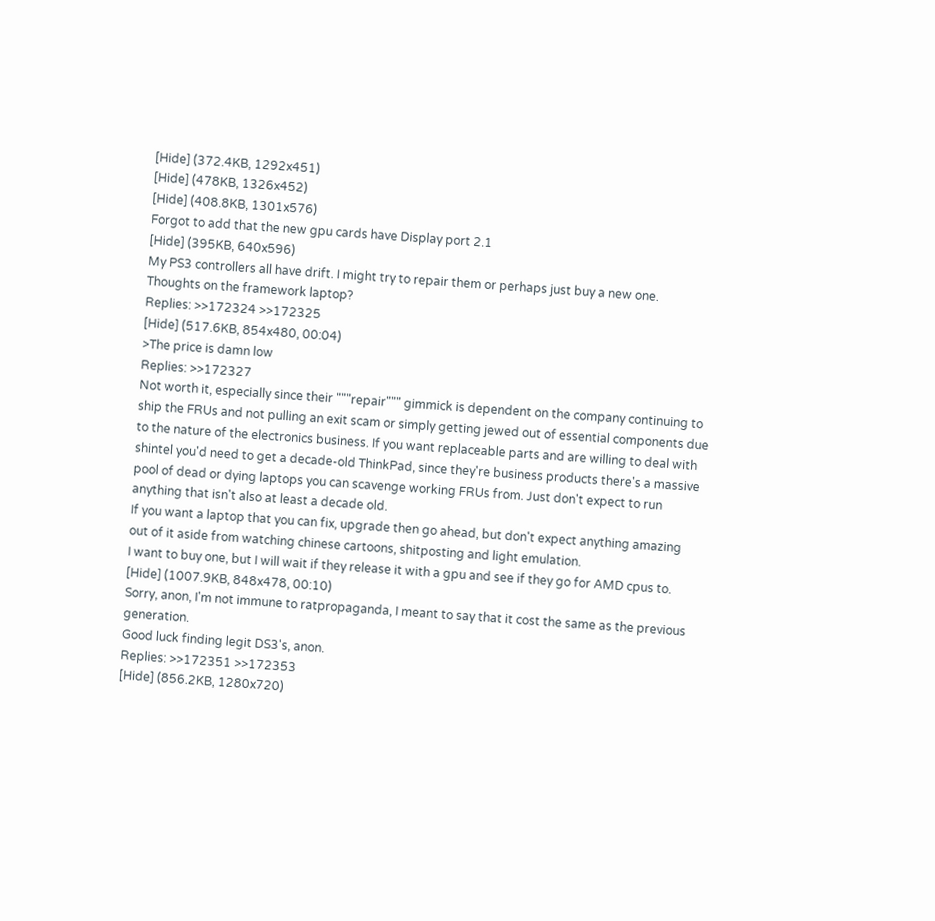[Hide] (372.4KB, 1292x451)
[Hide] (478KB, 1326x452)
[Hide] (408.8KB, 1301x576)
Forgot to add that the new gpu cards have Display port 2.1
[Hide] (395KB, 640x596)
My PS3 controllers all have drift. I might try to repair them or perhaps just buy a new one.
Thoughts on the framework laptop?
Replies: >>172324 >>172325
[Hide] (517.6KB, 854x480, 00:04)
>The price is damn low
Replies: >>172327
Not worth it, especially since their """repair""" gimmick is dependent on the company continuing to ship the FRUs and not pulling an exit scam or simply getting jewed out of essential components due to the nature of the electronics business. If you want replaceable parts and are willing to deal with shintel you'd need to get a decade-old ThinkPad, since they're business products there's a massive pool of dead or dying laptops you can scavenge working FRUs from. Just don't expect to run anything that isn't also at least a decade old.
If you want a laptop that you can fix, upgrade then go ahead, but don't expect anything amazing out of it aside from watching chinese cartoons, shitposting and light emulation.
I want to buy one, but I will wait if they release it with a gpu and see if they go for AMD cpus to.
[Hide] (1007.9KB, 848x478, 00:10)
Sorry, anon, I'm not immune to ratpropaganda, I meant to say that it cost the same as the previous generation.
Good luck finding legit DS3's, anon.
Replies: >>172351 >>172353
[Hide] (856.2KB, 1280x720)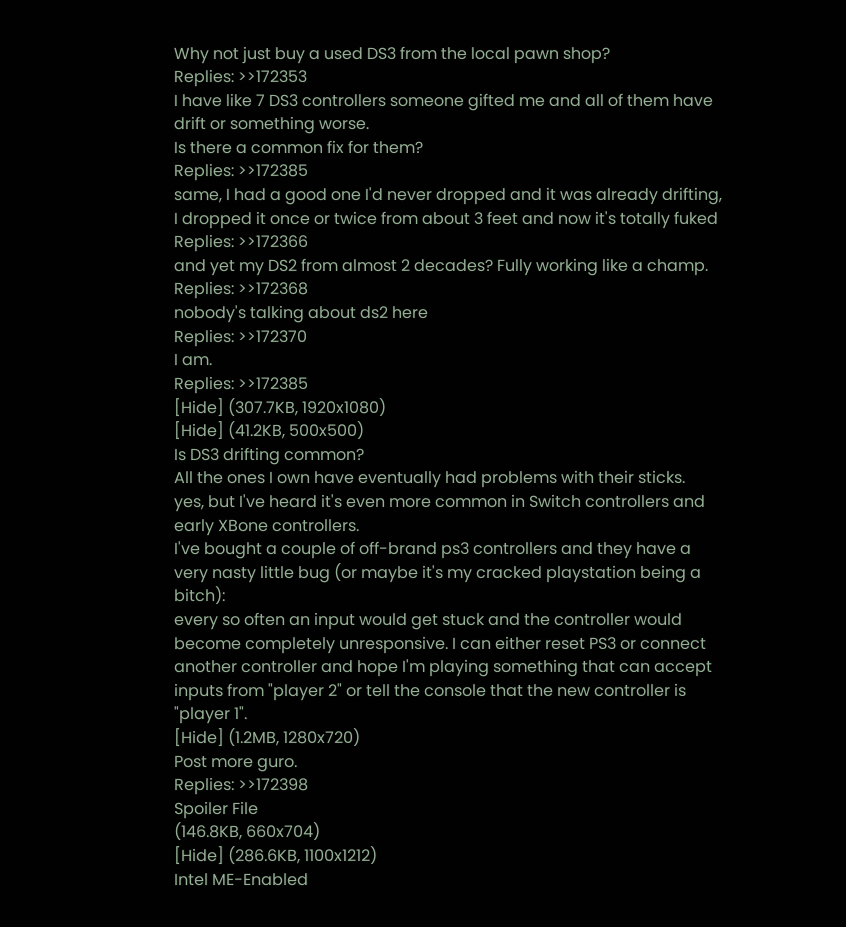Why not just buy a used DS3 from the local pawn shop?
Replies: >>172353
I have like 7 DS3 controllers someone gifted me and all of them have drift or something worse.
Is there a common fix for them?
Replies: >>172385
same, I had a good one I'd never dropped and it was already drifting, I dropped it once or twice from about 3 feet and now it's totally fuked
Replies: >>172366
and yet my DS2 from almost 2 decades? Fully working like a champ.
Replies: >>172368
nobody's talking about ds2 here
Replies: >>172370
I am.
Replies: >>172385
[Hide] (307.7KB, 1920x1080)
[Hide] (41.2KB, 500x500)
Is DS3 drifting common?
All the ones I own have eventually had problems with their sticks.
yes, but I've heard it's even more common in Switch controllers and early XBone controllers.
I've bought a couple of off-brand ps3 controllers and they have a very nasty little bug (or maybe it's my cracked playstation being a bitch):
every so often an input would get stuck and the controller would become completely unresponsive. I can either reset PS3 or connect another controller and hope I'm playing something that can accept inputs from "player 2" or tell the console that the new controller is "player 1".
[Hide] (1.2MB, 1280x720)
Post more guro.
Replies: >>172398
Spoiler File
(146.8KB, 660x704)
[Hide] (286.6KB, 1100x1212)
Intel ME-Enabled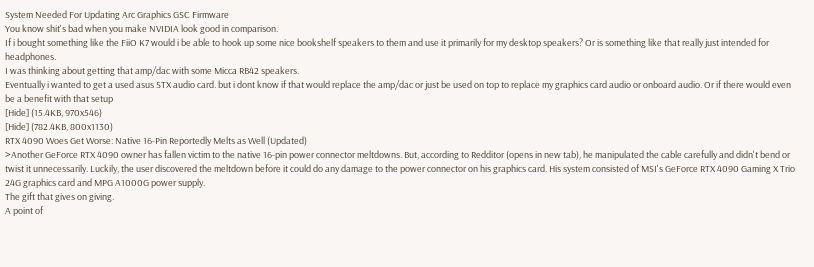System Needed For Updating Arc Graphics GSC Firmware
You know shit's bad when you make NVIDIA look good in comparison.
If i bought something like the FiiO K7 would i be able to hook up some nice bookshelf speakers to them and use it primarily for my desktop speakers? Or is something like that really just intended for headphones.
I was thinking about getting that amp/dac with some Micca RB42 speakers.
Eventually i wanted to get a used asus STX audio card. but i dont know if that would replace the amp/dac or just be used on top to replace my graphics card audio or onboard audio. Or if there would even be a benefit with that setup
[Hide] (15.4KB, 970x546)
[Hide] (782.4KB, 800x1130)
RTX 4090 Woes Get Worse: Native 16-Pin Reportedly Melts as Well (Updated)
>Another GeForce RTX 4090 owner has fallen victim to the native 16-pin power connector meltdowns. But, according to Redditor (opens in new tab), he manipulated the cable carefully and didn't bend or twist it unnecessarily. Luckily, the user discovered the meltdown before it could do any damage to the power connector on his graphics card. His system consisted of MSI's GeForce RTX 4090 Gaming X Trio 24G graphics card and MPG A1000G power supply.
The gift that gives on giving.
A point of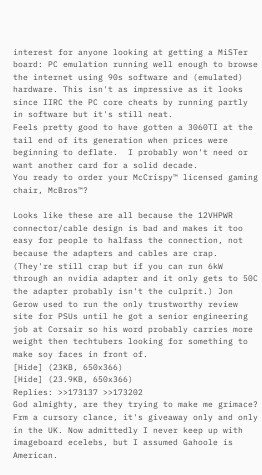interest for anyone looking at getting a MiSTer board: PC emulation running well enough to browse the internet using 90s software and (emulated) hardware. This isn't as impressive as it looks since IIRC the PC core cheats by running partly in software but it's still neat.
Feels pretty good to have gotten a 3060TI at the tail end of its generation when prices were beginning to deflate.  I probably won't need or want another card for a solid decade.
You ready to order your McCrispy™ licensed gaming chair, McBros™?

Looks like these are all because the 12VHPWR connector/cable design is bad and makes it too easy for people to halfass the connection, not because the adapters and cables are crap. (They're still crap but if you can run 6kW through an nvidia adapter and it only gets to 50C the adapter probably isn't the culprit.) Jon Gerow used to run the only trustworthy review site for PSUs until he got a senior engineering job at Corsair so his word probably carries more weight then techtubers looking for something to make soy faces in front of.
[Hide] (23KB, 650x366)
[Hide] (23.9KB, 650x366)
Replies: >>173137 >>173202
God almighty, are they trying to make me grimace?
Frm a cursory clance, it's giveaway only and only in the UK. Now admittedly I never keep up with imageboard ecelebs, but I assumed Gahoole is American.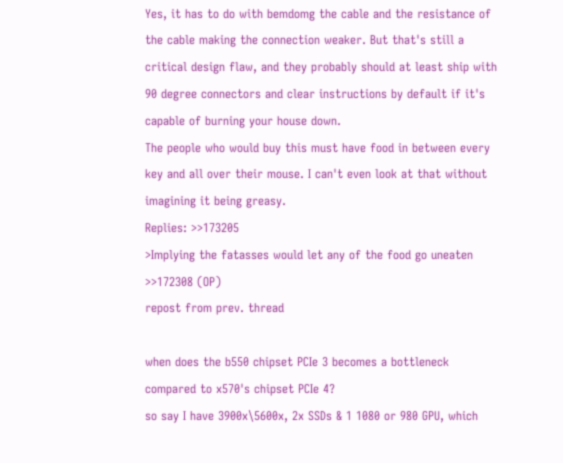Yes, it has to do with bemdomg the cable and the resistance of the cable making the connection weaker. But that's still a critical design flaw, and they probably should at least ship with 90 degree connectors and clear instructions by default if it's capable of burning your house down.
The people who would buy this must have food in between every key and all over their mouse. I can't even look at that without imagining it being greasy.
Replies: >>173205
>Implying the fatasses would let any of the food go uneaten
>>172308 (OP)
repost from prev. thread

when does the b550 chipset PCIe 3 becomes a bottleneck compared to x570's chipset PCIe 4?
so say I have 3900x\5600x, 2x SSDs & 1 1080 or 980 GPU, which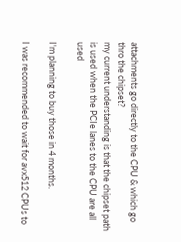attachments go directly to the CPU & which go thro the chipset?
my current understanding is that the chipset path is used when the PCIe lanes to the CPU are all used

I'm planning to buy those in 4 months.

I was recommended to wait for avx512 CPUs to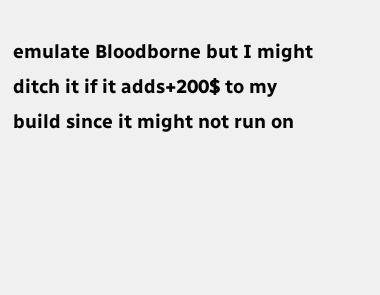emulate Bloodborne but I might ditch it if it adds+200$ to my build since it might not run on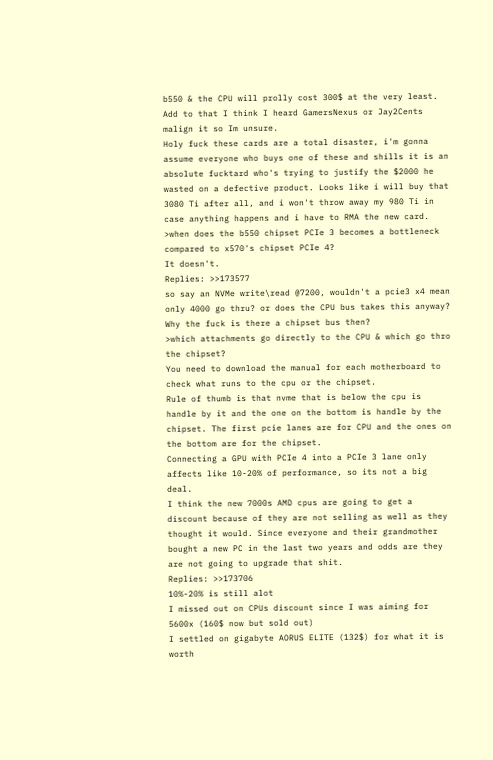b550 & the CPU will prolly cost 300$ at the very least. Add to that I think I heard GamersNexus or Jay2Cents malign it so Im unsure.
Holy fuck these cards are a total disaster, i'm gonna assume everyone who buys one of these and shills it is an absolute fucktard who's trying to justify the $2000 he wasted on a defective product. Looks like i will buy that 3080 Ti after all, and i won't throw away my 980 Ti in case anything happens and i have to RMA the new card.
>when does the b550 chipset PCIe 3 becomes a bottleneck compared to x570's chipset PCIe 4?
It doesn't.
Replies: >>173577
so say an NVMe write\read @7200, wouldn't a pcie3 x4 mean only 4000 go thru? or does the CPU bus takes this anyway? Why the fuck is there a chipset bus then?
>which attachments go directly to the CPU & which go thro the chipset?
You need to download the manual for each motherboard to check what runs to the cpu or the chipset.
Rule of thumb is that nvme that is below the cpu is handle by it and the one on the bottom is handle by the chipset. The first pcie lanes are for CPU and the ones on the bottom are for the chipset.
Connecting a GPU with PCIe 4 into a PCIe 3 lane only affects like 10-20% of performance, so its not a big deal.
I think the new 7000s AMD cpus are going to get a discount because of they are not selling as well as they thought it would. Since everyone and their grandmother bought a new PC in the last two years and odds are they are not going to upgrade that shit.
Replies: >>173706
10%-20% is still alot
I missed out on CPUs discount since I was aiming for 5600x (160$ now but sold out)
I settled on gigabyte AORUS ELITE (132$) for what it is worth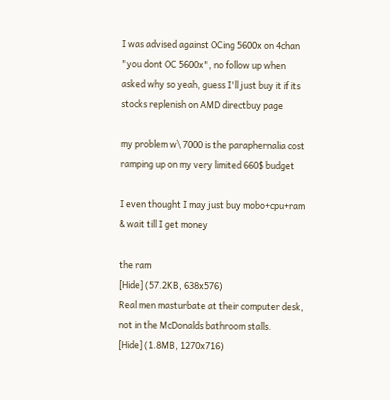I was advised against OCing 5600x on 4chan "you dont OC 5600x", no follow up when asked why so yeah, guess I'll just buy it if its stocks replenish on AMD directbuy page

my problem w\ 7000 is the paraphernalia cost ramping up on my very limited 660$ budget

I even thought I may just buy mobo+cpu+ram & wait till I get money

the ram
[Hide] (57.2KB, 638x576)
Real men masturbate at their computer desk, not in the McDonalds bathroom stalls.
[Hide] (1.8MB, 1270x716)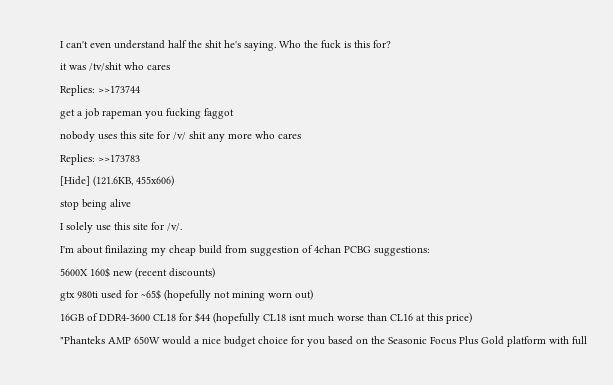I can't even understand half the shit he's saying. Who the fuck is this for?
it was /tv/shit who cares
Replies: >>173744
get a job rapeman you fucking faggot
nobody uses this site for /v/ shit any more who cares
Replies: >>173783
[Hide] (121.6KB, 455x606)
stop being alive
I solely use this site for /v/.
I'm about finilazing my cheap build from suggestion of 4chan PCBG suggestions:
5600X 160$ new (recent discounts)
gtx 980ti used for ~65$ (hopefully not mining worn out)
16GB of DDR4-3600 CL18 for $44 (hopefully CL18 isnt much worse than CL16 at this price)
"Phanteks AMP 650W would a nice budget choice for you based on the Seasonic Focus Plus Gold platform with full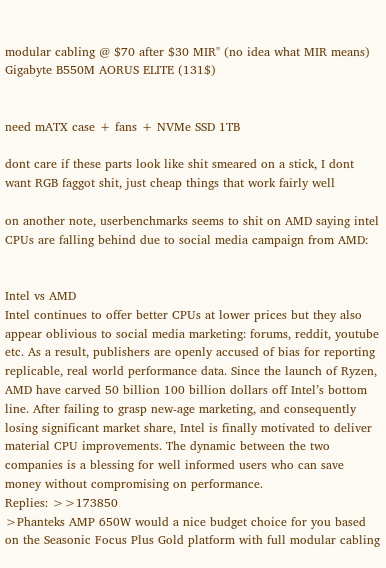modular cabling @ $70 after $30 MIR" (no idea what MIR means)
Gigabyte B550M AORUS ELITE (131$)


need mATX case + fans + NVMe SSD 1TB

dont care if these parts look like shit smeared on a stick, I dont want RGB faggot shit, just cheap things that work fairly well

on another note, userbenchmarks seems to shit on AMD saying intel CPUs are falling behind due to social media campaign from AMD:


Intel vs AMD
Intel continues to offer better CPUs at lower prices but they also appear oblivious to social media marketing: forums, reddit, youtube etc. As a result, publishers are openly accused of bias for reporting replicable, real world performance data. Since the launch of Ryzen, AMD have carved 50 billion 100 billion dollars off Intel’s bottom line. After failing to grasp new-age marketing, and consequently losing significant market share, Intel is finally motivated to deliver material CPU improvements. The dynamic between the two companies is a blessing for well informed users who can save money without compromising on performance.
Replies: >>173850
>Phanteks AMP 650W would a nice budget choice for you based on the Seasonic Focus Plus Gold platform with full modular cabling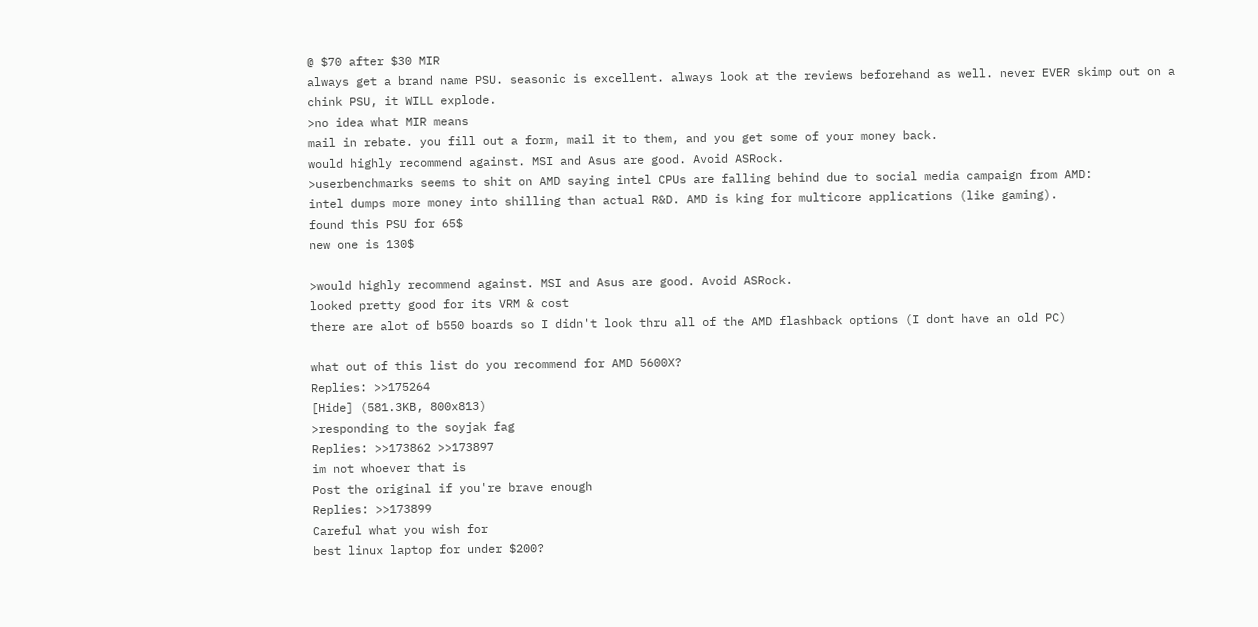@ $70 after $30 MIR
always get a brand name PSU. seasonic is excellent. always look at the reviews beforehand as well. never EVER skimp out on a chink PSU, it WILL explode.
>no idea what MIR means
mail in rebate. you fill out a form, mail it to them, and you get some of your money back.
would highly recommend against. MSI and Asus are good. Avoid ASRock.
>userbenchmarks seems to shit on AMD saying intel CPUs are falling behind due to social media campaign from AMD:
intel dumps more money into shilling than actual R&D. AMD is king for multicore applications (like gaming).
found this PSU for 65$
new one is 130$

>would highly recommend against. MSI and Asus are good. Avoid ASRock.
looked pretty good for its VRM & cost
there are alot of b550 boards so I didn't look thru all of the AMD flashback options (I dont have an old PC)

what out of this list do you recommend for AMD 5600X?
Replies: >>175264
[Hide] (581.3KB, 800x813)
>responding to the soyjak fag
Replies: >>173862 >>173897
im not whoever that is
Post the original if you're brave enough
Replies: >>173899
Careful what you wish for
best linux laptop for under $200?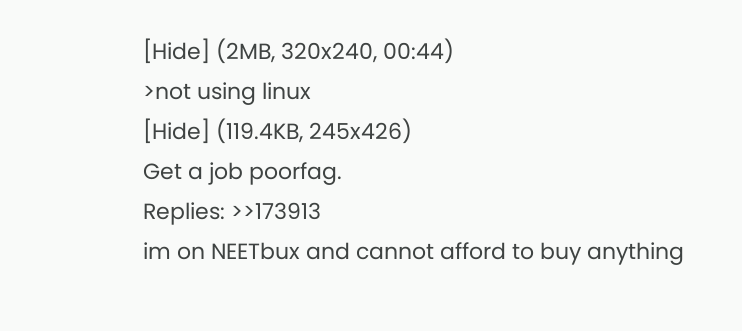[Hide] (2MB, 320x240, 00:44)
>not using linux
[Hide] (119.4KB, 245x426)
Get a job poorfag.
Replies: >>173913
im on NEETbux and cannot afford to buy anything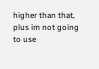higher than that, plus im not going to use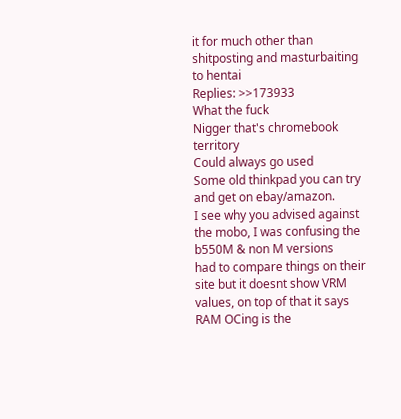it for much other than shitposting and masturbaiting to hentai
Replies: >>173933
What the fuck
Nigger that's chromebook territory
Could always go used
Some old thinkpad you can try and get on ebay/amazon.
I see why you advised against the mobo, I was confusing the b550M & non M versions
had to compare things on their site but it doesnt show VRM values, on top of that it says RAM OCing is the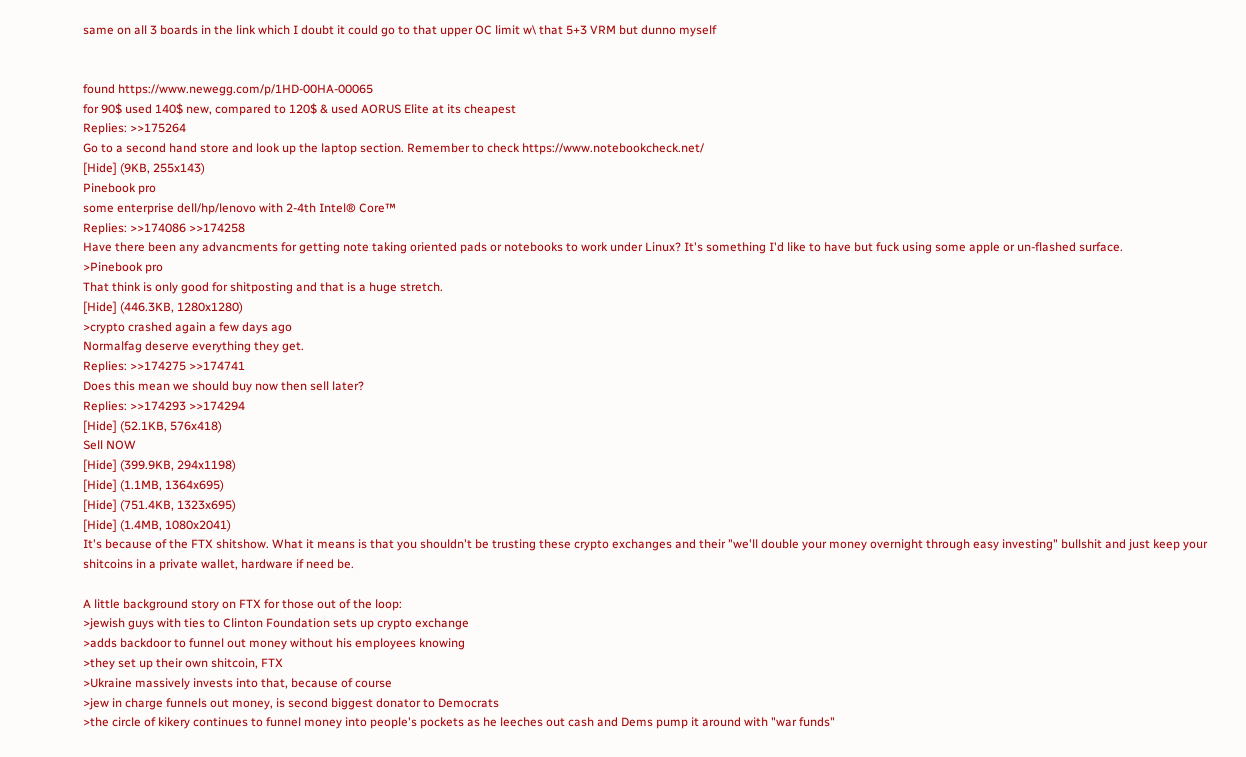same on all 3 boards in the link which I doubt it could go to that upper OC limit w\ that 5+3 VRM but dunno myself


found https://www.newegg.com/p/1HD-00HA-00065
for 90$ used 140$ new, compared to 120$ & used AORUS Elite at its cheapest
Replies: >>175264
Go to a second hand store and look up the laptop section. Remember to check https://www.notebookcheck.net/
[Hide] (9KB, 255x143)
Pinebook pro
some enterprise dell/hp/lenovo with 2-4th Intel® Core™
Replies: >>174086 >>174258
Have there been any advancments for getting note taking oriented pads or notebooks to work under Linux? It's something I'd like to have but fuck using some apple or un-flashed surface.
>Pinebook pro
That think is only good for shitposting and that is a huge stretch.
[Hide] (446.3KB, 1280x1280)
>crypto crashed again a few days ago
Normalfag deserve everything they get.
Replies: >>174275 >>174741
Does this mean we should buy now then sell later?
Replies: >>174293 >>174294
[Hide] (52.1KB, 576x418)
Sell NOW
[Hide] (399.9KB, 294x1198)
[Hide] (1.1MB, 1364x695)
[Hide] (751.4KB, 1323x695)
[Hide] (1.4MB, 1080x2041)
It's because of the FTX shitshow. What it means is that you shouldn't be trusting these crypto exchanges and their "we'll double your money overnight through easy investing" bullshit and just keep your shitcoins in a private wallet, hardware if need be.

A little background story on FTX for those out of the loop:
>jewish guys with ties to Clinton Foundation sets up crypto exchange
>adds backdoor to funnel out money without his employees knowing
>they set up their own shitcoin, FTX
>Ukraine massively invests into that, because of course
>jew in charge funnels out money, is second biggest donator to Democrats
>the circle of kikery continues to funnel money into people's pockets as he leeches out cash and Dems pump it around with "war funds"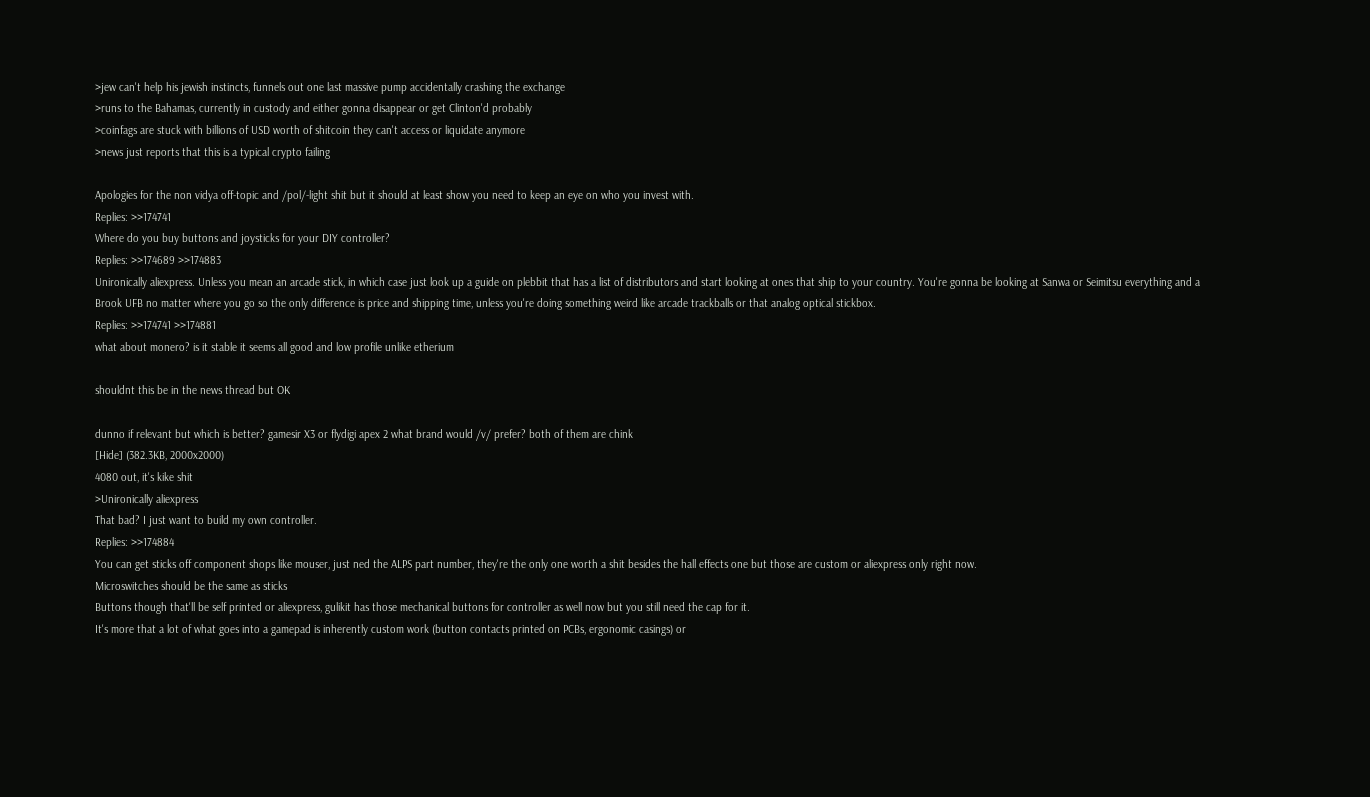>jew can't help his jewish instincts, funnels out one last massive pump accidentally crashing the exchange
>runs to the Bahamas, currently in custody and either gonna disappear or get Clinton'd probably
>coinfags are stuck with billions of USD worth of shitcoin they can't access or liquidate anymore
>news just reports that this is a typical crypto failing

Apologies for the non vidya off-topic and /pol/-light shit but it should at least show you need to keep an eye on who you invest with.
Replies: >>174741
Where do you buy buttons and joysticks for your DIY controller?
Replies: >>174689 >>174883
Unironically aliexpress. Unless you mean an arcade stick, in which case just look up a guide on plebbit that has a list of distributors and start looking at ones that ship to your country. You're gonna be looking at Sanwa or Seimitsu everything and a Brook UFB no matter where you go so the only difference is price and shipping time, unless you're doing something weird like arcade trackballs or that analog optical stickbox.
Replies: >>174741 >>174881
what about monero? is it stable it seems all good and low profile unlike etherium

shouldnt this be in the news thread but OK

dunno if relevant but which is better? gamesir X3 or flydigi apex 2 what brand would /v/ prefer? both of them are chink
[Hide] (382.3KB, 2000x2000)
4080 out, it's kike shit
>Unironically aliexpress
That bad? I just want to build my own controller.
Replies: >>174884
You can get sticks off component shops like mouser, just ned the ALPS part number, they're the only one worth a shit besides the hall effects one but those are custom or aliexpress only right now.
Microswitches should be the same as sticks
Buttons though that'll be self printed or aliexpress, gulikit has those mechanical buttons for controller as well now but you still need the cap for it.
It's more that a lot of what goes into a gamepad is inherently custom work (button contacts printed on PCBs, ergonomic casings) or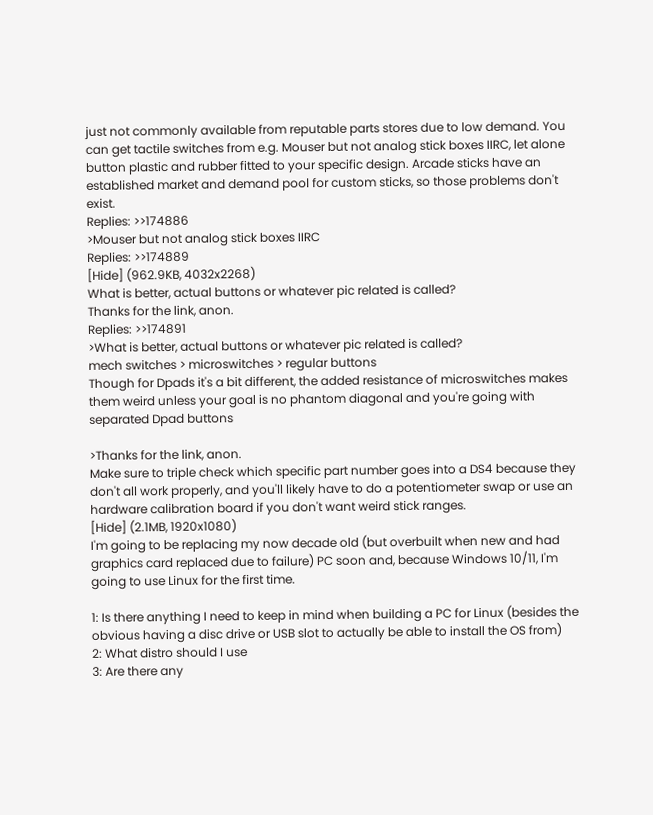just not commonly available from reputable parts stores due to low demand. You can get tactile switches from e.g. Mouser but not analog stick boxes IIRC, let alone button plastic and rubber fitted to your specific design. Arcade sticks have an established market and demand pool for custom sticks, so those problems don't exist.
Replies: >>174886
>Mouser but not analog stick boxes IIRC
Replies: >>174889
[Hide] (962.9KB, 4032x2268)
What is better, actual buttons or whatever pic related is called?
Thanks for the link, anon.
Replies: >>174891
>What is better, actual buttons or whatever pic related is called?
mech switches > microswitches > regular buttons
Though for Dpads it's a bit different, the added resistance of microswitches makes them weird unless your goal is no phantom diagonal and you're going with separated Dpad buttons

>Thanks for the link, anon.
Make sure to triple check which specific part number goes into a DS4 because they don't all work properly, and you'll likely have to do a potentiometer swap or use an hardware calibration board if you don't want weird stick ranges.
[Hide] (2.1MB, 1920x1080)
I'm going to be replacing my now decade old (but overbuilt when new and had graphics card replaced due to failure) PC soon and, because Windows 10/11, I'm going to use Linux for the first time.

1: Is there anything I need to keep in mind when building a PC for Linux (besides the obvious having a disc drive or USB slot to actually be able to install the OS from)
2: What distro should I use
3: Are there any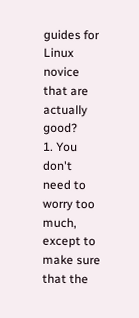guides for Linux novice that are actually good?
1. You don't need to worry too much, except to make sure that the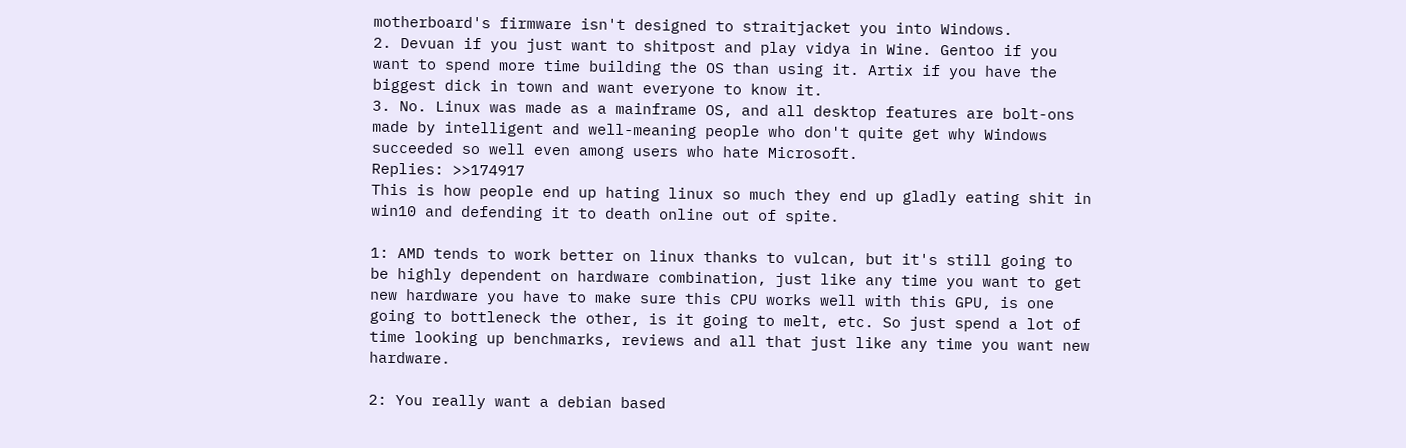motherboard's firmware isn't designed to straitjacket you into Windows.
2. Devuan if you just want to shitpost and play vidya in Wine. Gentoo if you want to spend more time building the OS than using it. Artix if you have the biggest dick in town and want everyone to know it.
3. No. Linux was made as a mainframe OS, and all desktop features are bolt-ons made by intelligent and well-meaning people who don't quite get why Windows succeeded so well even among users who hate Microsoft.
Replies: >>174917
This is how people end up hating linux so much they end up gladly eating shit in win10 and defending it to death online out of spite.

1: AMD tends to work better on linux thanks to vulcan, but it's still going to be highly dependent on hardware combination, just like any time you want to get new hardware you have to make sure this CPU works well with this GPU, is one going to bottleneck the other, is it going to melt, etc. So just spend a lot of time looking up benchmarks, reviews and all that just like any time you want new hardware.

2: You really want a debian based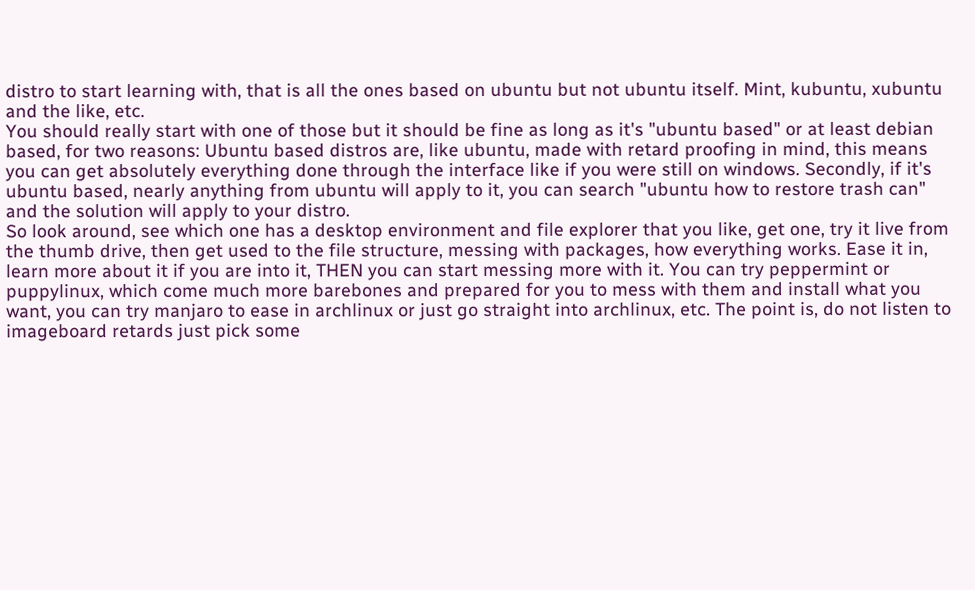distro to start learning with, that is all the ones based on ubuntu but not ubuntu itself. Mint, kubuntu, xubuntu and the like, etc.
You should really start with one of those but it should be fine as long as it's "ubuntu based" or at least debian based, for two reasons: Ubuntu based distros are, like ubuntu, made with retard proofing in mind, this means you can get absolutely everything done through the interface like if you were still on windows. Secondly, if it's ubuntu based, nearly anything from ubuntu will apply to it, you can search "ubuntu how to restore trash can" and the solution will apply to your distro.
So look around, see which one has a desktop environment and file explorer that you like, get one, try it live from the thumb drive, then get used to the file structure, messing with packages, how everything works. Ease it in, learn more about it if you are into it, THEN you can start messing more with it. You can try peppermint or puppylinux, which come much more barebones and prepared for you to mess with them and install what you want, you can try manjaro to ease in archlinux or just go straight into archlinux, etc. The point is, do not listen to imageboard retards just pick some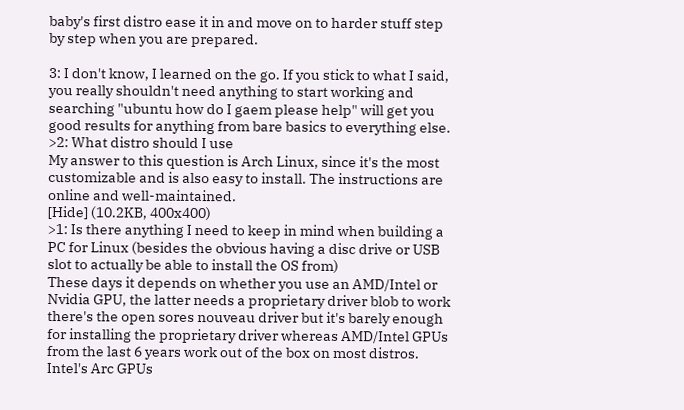baby's first distro ease it in and move on to harder stuff step by step when you are prepared.

3: I don't know, I learned on the go. If you stick to what I said, you really shouldn't need anything to start working and searching "ubuntu how do I gaem please help" will get you good results for anything from bare basics to everything else.
>2: What distro should I use
My answer to this question is Arch Linux, since it's the most customizable and is also easy to install. The instructions are online and well-maintained.
[Hide] (10.2KB, 400x400)
>1: Is there anything I need to keep in mind when building a PC for Linux (besides the obvious having a disc drive or USB slot to actually be able to install the OS from)
These days it depends on whether you use an AMD/Intel or Nvidia GPU, the latter needs a proprietary driver blob to work there's the open sores nouveau driver but it's barely enough for installing the proprietary driver whereas AMD/Intel GPUs from the last 6 years work out of the box on most distros.
Intel's Arc GPUs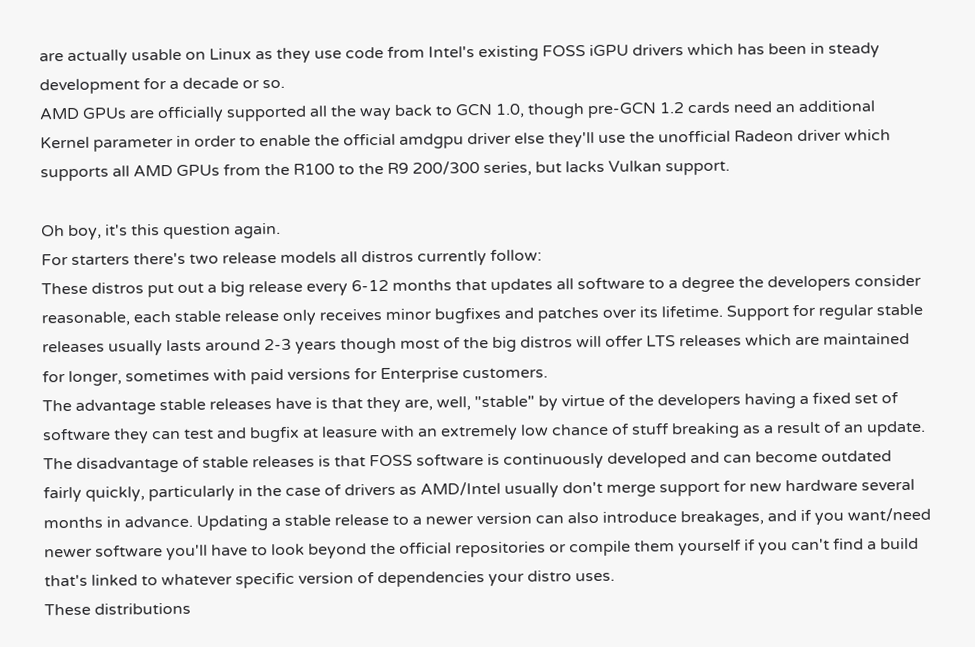are actually usable on Linux as they use code from Intel's existing FOSS iGPU drivers which has been in steady development for a decade or so.
AMD GPUs are officially supported all the way back to GCN 1.0, though pre-GCN 1.2 cards need an additional Kernel parameter in order to enable the official amdgpu driver else they'll use the unofficial Radeon driver which supports all AMD GPUs from the R100 to the R9 200/300 series, but lacks Vulkan support.

Oh boy, it's this question again.
For starters there's two release models all distros currently follow:
These distros put out a big release every 6-12 months that updates all software to a degree the developers consider reasonable, each stable release only receives minor bugfixes and patches over its lifetime. Support for regular stable releases usually lasts around 2-3 years though most of the big distros will offer LTS releases which are maintained for longer, sometimes with paid versions for Enterprise customers.
The advantage stable releases have is that they are, well, "stable" by virtue of the developers having a fixed set of software they can test and bugfix at leasure with an extremely low chance of stuff breaking as a result of an update.
The disadvantage of stable releases is that FOSS software is continuously developed and can become outdated fairly quickly, particularly in the case of drivers as AMD/Intel usually don't merge support for new hardware several months in advance. Updating a stable release to a newer version can also introduce breakages, and if you want/need newer software you'll have to look beyond the official repositories or compile them yourself if you can't find a build that's linked to whatever specific version of dependencies your distro uses.
These distributions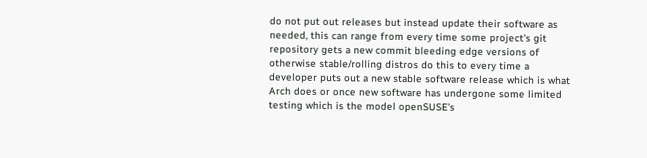do not put out releases but instead update their software as needed, this can range from every time some project's git repository gets a new commit bleeding edge versions of otherwise stable/rolling distros do this to every time a developer puts out a new stable software release which is what Arch does or once new software has undergone some limited testing which is the model openSUSE's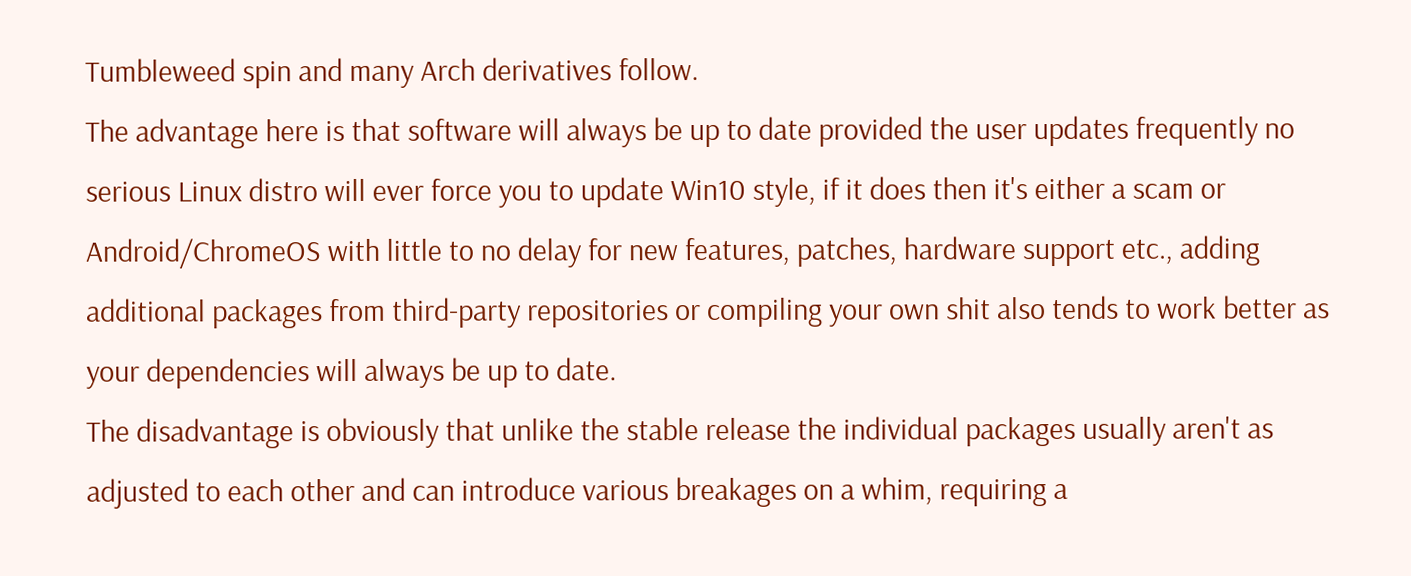Tumbleweed spin and many Arch derivatives follow.
The advantage here is that software will always be up to date provided the user updates frequently no serious Linux distro will ever force you to update Win10 style, if it does then it's either a scam or Android/ChromeOS with little to no delay for new features, patches, hardware support etc., adding additional packages from third-party repositories or compiling your own shit also tends to work better as your dependencies will always be up to date.
The disadvantage is obviously that unlike the stable release the individual packages usually aren't as adjusted to each other and can introduce various breakages on a whim, requiring a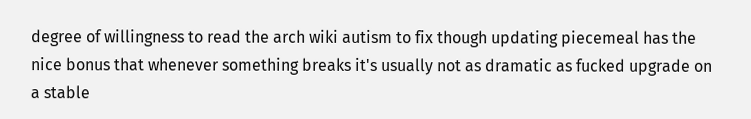degree of willingness to read the arch wiki autism to fix though updating piecemeal has the nice bonus that whenever something breaks it's usually not as dramatic as fucked upgrade on a stable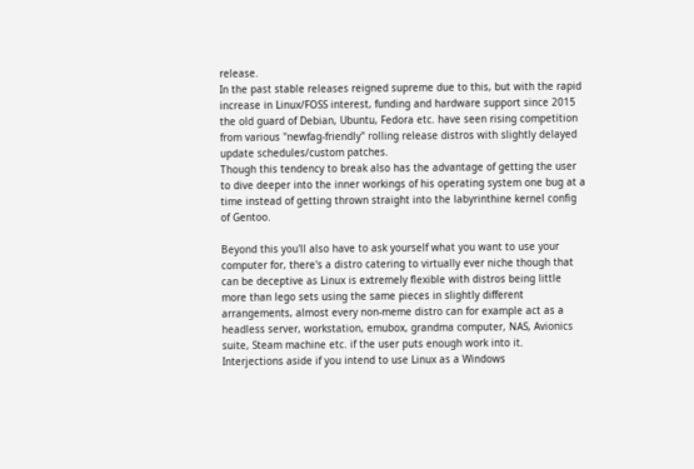release.
In the past stable releases reigned supreme due to this, but with the rapid increase in Linux/FOSS interest, funding and hardware support since 2015 the old guard of Debian, Ubuntu, Fedora etc. have seen rising competition from various "newfag-friendly" rolling release distros with slightly delayed update schedules/custom patches.
Though this tendency to break also has the advantage of getting the user to dive deeper into the inner workings of his operating system one bug at a time instead of getting thrown straight into the labyrinthine kernel config of Gentoo.

Beyond this you'll also have to ask yourself what you want to use your computer for, there's a distro catering to virtually ever niche though that can be deceptive as Linux is extremely flexible with distros being little more than lego sets using the same pieces in slightly different arrangements, almost every non-meme distro can for example act as a headless server, workstation, emubox, grandma computer, NAS, Avionics suite, Steam machine etc. if the user puts enough work into it.
Interjections aside if you intend to use Linux as a Windows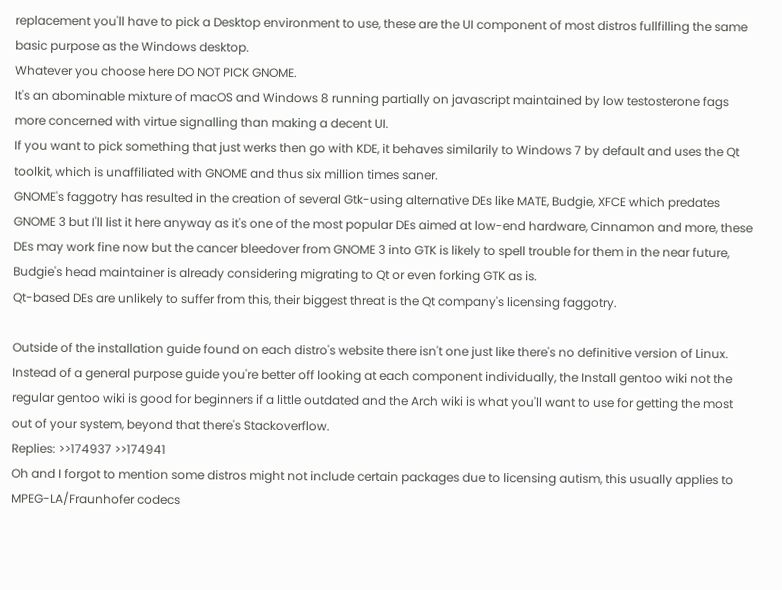replacement you'll have to pick a Desktop environment to use, these are the UI component of most distros fullfilling the same basic purpose as the Windows desktop.
Whatever you choose here DO NOT PICK GNOME.
It's an abominable mixture of macOS and Windows 8 running partially on javascript maintained by low testosterone fags more concerned with virtue signalling than making a decent UI.
If you want to pick something that just werks then go with KDE, it behaves similarily to Windows 7 by default and uses the Qt toolkit, which is unaffiliated with GNOME and thus six million times saner.
GNOME's faggotry has resulted in the creation of several Gtk-using alternative DEs like MATE, Budgie, XFCE which predates GNOME 3 but I'll list it here anyway as it's one of the most popular DEs aimed at low-end hardware, Cinnamon and more, these DEs may work fine now but the cancer bleedover from GNOME 3 into GTK is likely to spell trouble for them in the near future, Budgie's head maintainer is already considering migrating to Qt or even forking GTK as is.
Qt-based DEs are unlikely to suffer from this, their biggest threat is the Qt company's licensing faggotry.

Outside of the installation guide found on each distro's website there isn't one just like there's no definitive version of Linux.
Instead of a general purpose guide you're better off looking at each component individually, the Install gentoo wiki not the regular gentoo wiki is good for beginners if a little outdated and the Arch wiki is what you'll want to use for getting the most out of your system, beyond that there's Stackoverflow.
Replies: >>174937 >>174941
Oh and I forgot to mention some distros might not include certain packages due to licensing autism, this usually applies to MPEG-LA/Fraunhofer codecs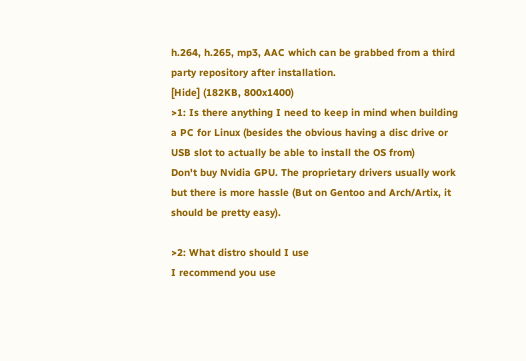h.264, h.265, mp3, AAC which can be grabbed from a third party repository after installation.
[Hide] (182KB, 800x1400)
>1: Is there anything I need to keep in mind when building a PC for Linux (besides the obvious having a disc drive or USB slot to actually be able to install the OS from)
Don't buy Nvidia GPU. The proprietary drivers usually work but there is more hassle (But on Gentoo and Arch/Artix, it should be pretty easy).

>2: What distro should I use
I recommend you use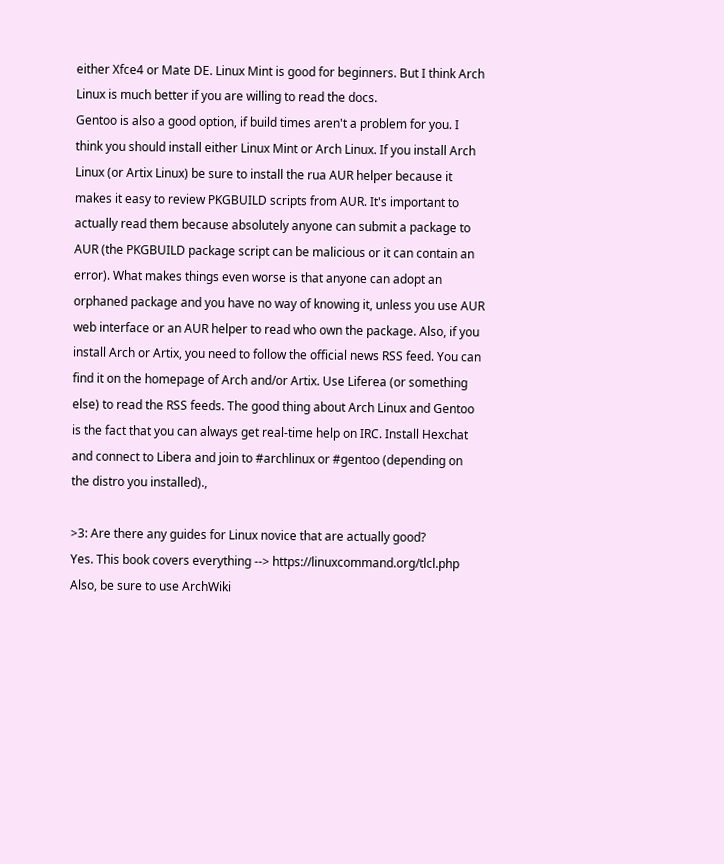either Xfce4 or Mate DE. Linux Mint is good for beginners. But I think Arch Linux is much better if you are willing to read the docs.
Gentoo is also a good option, if build times aren't a problem for you. I think you should install either Linux Mint or Arch Linux. If you install Arch Linux (or Artix Linux) be sure to install the rua AUR helper because it makes it easy to review PKGBUILD scripts from AUR. It's important to actually read them because absolutely anyone can submit a package to AUR (the PKGBUILD package script can be malicious or it can contain an error). What makes things even worse is that anyone can adopt an orphaned package and you have no way of knowing it, unless you use AUR web interface or an AUR helper to read who own the package. Also, if you install Arch or Artix, you need to follow the official news RSS feed. You can find it on the homepage of Arch and/or Artix. Use Liferea (or something else) to read the RSS feeds. The good thing about Arch Linux and Gentoo is the fact that you can always get real-time help on IRC. Install Hexchat and connect to Libera and join to #archlinux or #gentoo (depending on the distro you installed).,

>3: Are there any guides for Linux novice that are actually good?
Yes. This book covers everything --> https://linuxcommand.org/tlcl.php
Also, be sure to use ArchWiki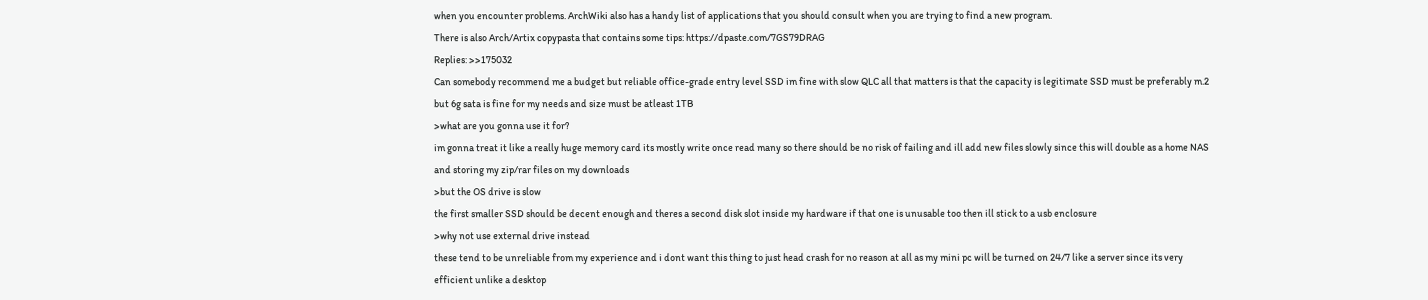when you encounter problems. ArchWiki also has a handy list of applications that you should consult when you are trying to find a new program.
There is also Arch/Artix copypasta that contains some tips: https://dpaste.com/7GS79DRAG
Replies: >>175032
Can somebody recommend me a budget but reliable office-grade entry level SSD im fine with slow QLC all that matters is that the capacity is legitimate SSD must be preferably m.2 but 6g sata is fine for my needs and size must be atleast 1TB
>what are you gonna use it for?
im gonna treat it like a really huge memory card its mostly write once read many so there should be no risk of failing and ill add new files slowly since this will double as a home NAS and storing my zip/rar files on my downloads
>but the OS drive is slow
the first smaller SSD should be decent enough and theres a second disk slot inside my hardware if that one is unusable too then ill stick to a usb enclosure
>why not use external drive instead
these tend to be unreliable from my experience and i dont want this thing to just head crash for no reason at all as my mini pc will be turned on 24/7 like a server since its very efficient unlike a desktop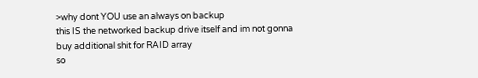>why dont YOU use an always on backup
this IS the networked backup drive itself and im not gonna buy additional shit for RAID array
so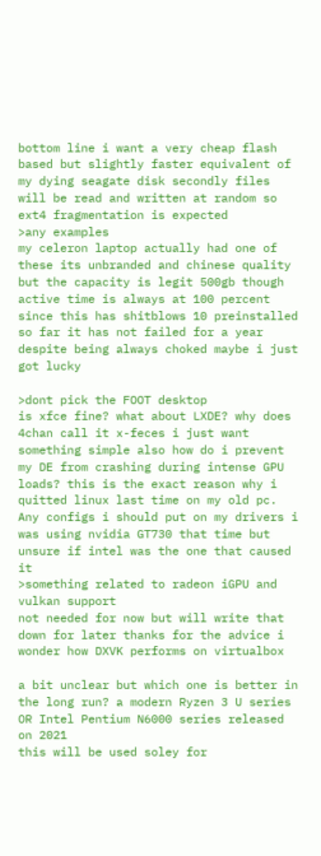bottom line i want a very cheap flash based but slightly faster equivalent of my dying seagate disk secondly files will be read and written at random so ext4 fragmentation is expected
>any examples
my celeron laptop actually had one of these its unbranded and chinese quality but the capacity is legit 500gb though active time is always at 100 percent since this has shitblows 10 preinstalled so far it has not failed for a year despite being always choked maybe i just got lucky

>dont pick the FOOT desktop
is xfce fine? what about LXDE? why does 4chan call it x-feces i just want something simple also how do i prevent my DE from crashing during intense GPU loads? this is the exact reason why i quitted linux last time on my old pc. Any configs i should put on my drivers i was using nvidia GT730 that time but unsure if intel was the one that caused it
>something related to radeon iGPU and vulkan support
not needed for now but will write that down for later thanks for the advice i wonder how DXVK performs on virtualbox

a bit unclear but which one is better in the long run? a modern Ryzen 3 U series OR Intel Pentium N6000 series released on 2021
this will be used soley for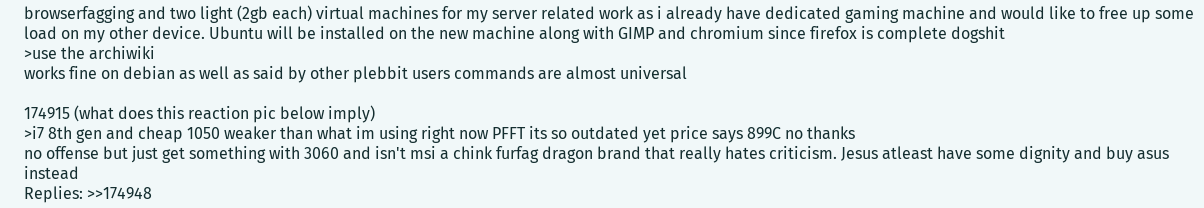browserfagging and two light (2gb each) virtual machines for my server related work as i already have dedicated gaming machine and would like to free up some load on my other device. Ubuntu will be installed on the new machine along with GIMP and chromium since firefox is complete dogshit
>use the archiwiki
works fine on debian as well as said by other plebbit users commands are almost universal

174915 (what does this reaction pic below imply)
>i7 8th gen and cheap 1050 weaker than what im using right now PFFT its so outdated yet price says 899C no thanks
no offense but just get something with 3060 and isn't msi a chink furfag dragon brand that really hates criticism. Jesus atleast have some dignity and buy asus instead
Replies: >>174948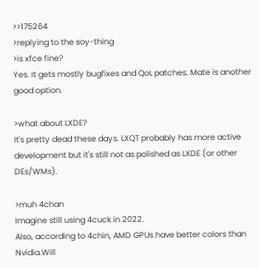>>175264
>replying to the soy-thing
>is xfce fine?
Yes. It gets mostly bugfixes and QoL patches. Mate is another good option.

>what about LXDE?
It's pretty dead these days. LXQT probably has more active development but it's still not as polished as LXDE (or other DEs/WMs).

>muh 4chan
Imagine still using 4cuck in 2022.
Also, according to 4chin, AMD GPUs have better colors than Nvidia.Will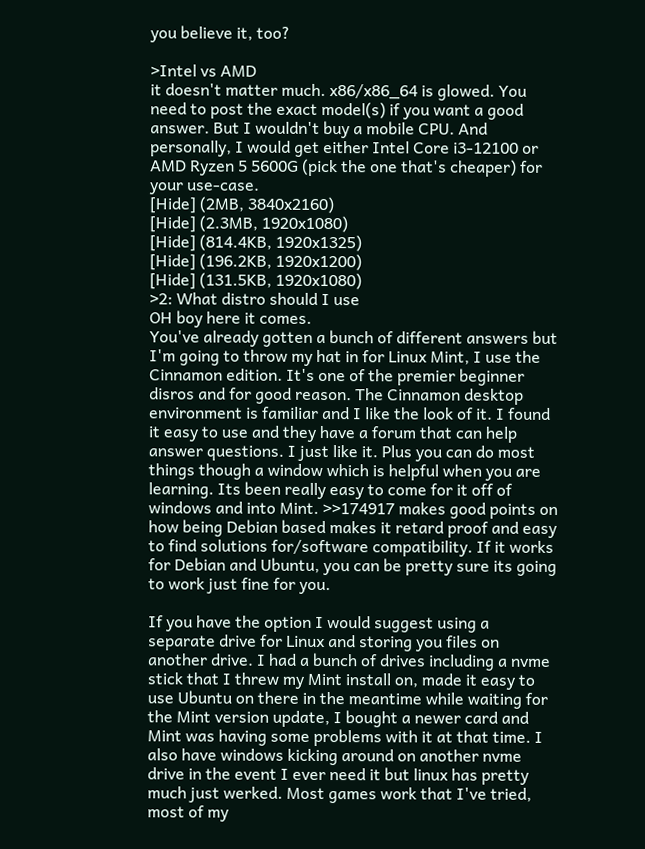you believe it, too?

>Intel vs AMD
it doesn't matter much. x86/x86_64 is glowed. You need to post the exact model(s) if you want a good answer. But I wouldn't buy a mobile CPU. And personally, I would get either Intel Core i3-12100 or AMD Ryzen 5 5600G (pick the one that's cheaper) for your use-case.
[Hide] (2MB, 3840x2160)
[Hide] (2.3MB, 1920x1080)
[Hide] (814.4KB, 1920x1325)
[Hide] (196.2KB, 1920x1200)
[Hide] (131.5KB, 1920x1080)
>2: What distro should I use
OH boy here it comes.
You've already gotten a bunch of different answers but I'm going to throw my hat in for Linux Mint, I use the Cinnamon edition. It's one of the premier beginner disros and for good reason. The Cinnamon desktop environment is familiar and I like the look of it. I found it easy to use and they have a forum that can help answer questions. I just like it. Plus you can do most things though a window which is helpful when you are learning. Its been really easy to come for it off of windows and into Mint. >>174917 makes good points on how being Debian based makes it retard proof and easy to find solutions for/software compatibility. If it works for Debian and Ubuntu, you can be pretty sure its going to work just fine for you.

If you have the option I would suggest using a separate drive for Linux and storing you files on another drive. I had a bunch of drives including a nvme stick that I threw my Mint install on, made it easy to use Ubuntu on there in the meantime while waiting for the Mint version update, I bought a newer card and Mint was having some problems with it at that time. I also have windows kicking around on another nvme drive in the event I ever need it but linux has pretty much just werked. Most games work that I've tried, most of my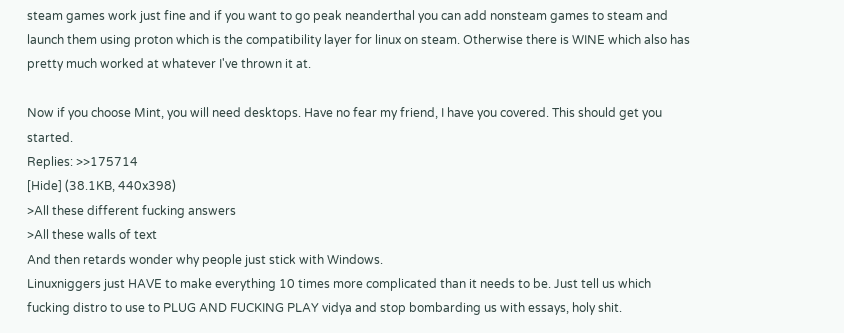steam games work just fine and if you want to go peak neanderthal you can add nonsteam games to steam and launch them using proton which is the compatibility layer for linux on steam. Otherwise there is WINE which also has pretty much worked at whatever I've thrown it at.

Now if you choose Mint, you will need desktops. Have no fear my friend, I have you covered. This should get you started.
Replies: >>175714
[Hide] (38.1KB, 440x398)
>All these different fucking answers
>All these walls of text
And then retards wonder why people just stick with Windows.
Linuxniggers just HAVE to make everything 10 times more complicated than it needs to be. Just tell us which fucking distro to use to PLUG AND FUCKING PLAY vidya and stop bombarding us with essays, holy shit.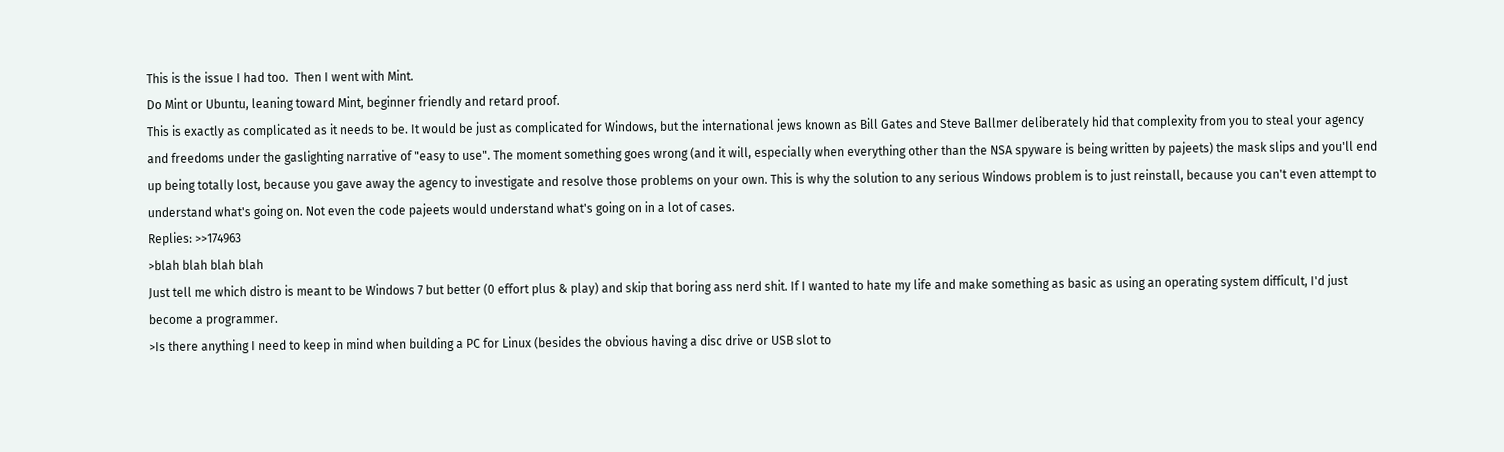This is the issue I had too.  Then I went with Mint.
Do Mint or Ubuntu, leaning toward Mint, beginner friendly and retard proof.
This is exactly as complicated as it needs to be. It would be just as complicated for Windows, but the international jews known as Bill Gates and Steve Ballmer deliberately hid that complexity from you to steal your agency and freedoms under the gaslighting narrative of "easy to use". The moment something goes wrong (and it will, especially when everything other than the NSA spyware is being written by pajeets) the mask slips and you'll end up being totally lost, because you gave away the agency to investigate and resolve those problems on your own. This is why the solution to any serious Windows problem is to just reinstall, because you can't even attempt to understand what's going on. Not even the code pajeets would understand what's going on in a lot of cases.
Replies: >>174963
>blah blah blah blah
Just tell me which distro is meant to be Windows 7 but better (0 effort plus & play) and skip that boring ass nerd shit. If I wanted to hate my life and make something as basic as using an operating system difficult, I'd just become a programmer.
>Is there anything I need to keep in mind when building a PC for Linux (besides the obvious having a disc drive or USB slot to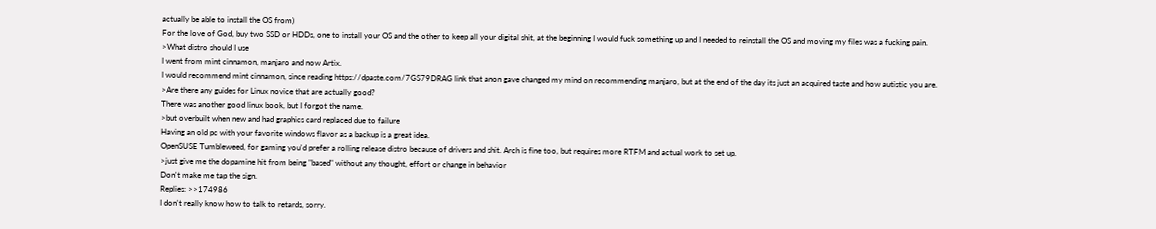actually be able to install the OS from)
For the love of God, buy two SSD or HDDs, one to install your OS and the other to keep all your digital shit, at the beginning I would fuck something up and I needed to reinstall the OS and moving my files was a fucking pain.
>What distro should I use
I went from mint cinnamon, manjaro and now Artix.
I would recommend mint cinnamon, since reading https://dpaste.com/7GS79DRAG link that anon gave changed my mind on recommending manjaro, but at the end of the day its just an acquired taste and how autistic you are.
>Are there any guides for Linux novice that are actually good?
There was another good linux book, but I forgot the name.
>but overbuilt when new and had graphics card replaced due to failure
Having an old pc with your favorite windows flavor as a backup is a great idea.
OpenSUSE Tumbleweed, for gaming you'd prefer a rolling release distro because of drivers and shit. Arch is fine too, but requires more RTFM and actual work to set up.
>just give me the dopamine hit from being "based" without any thought, effort or change in behavior
Don't make me tap the sign.
Replies: >>174986
I don't really know how to talk to retards, sorry.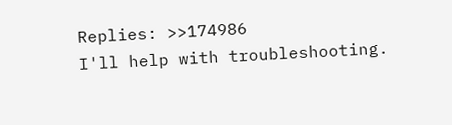Replies: >>174986
I'll help with troubleshooting.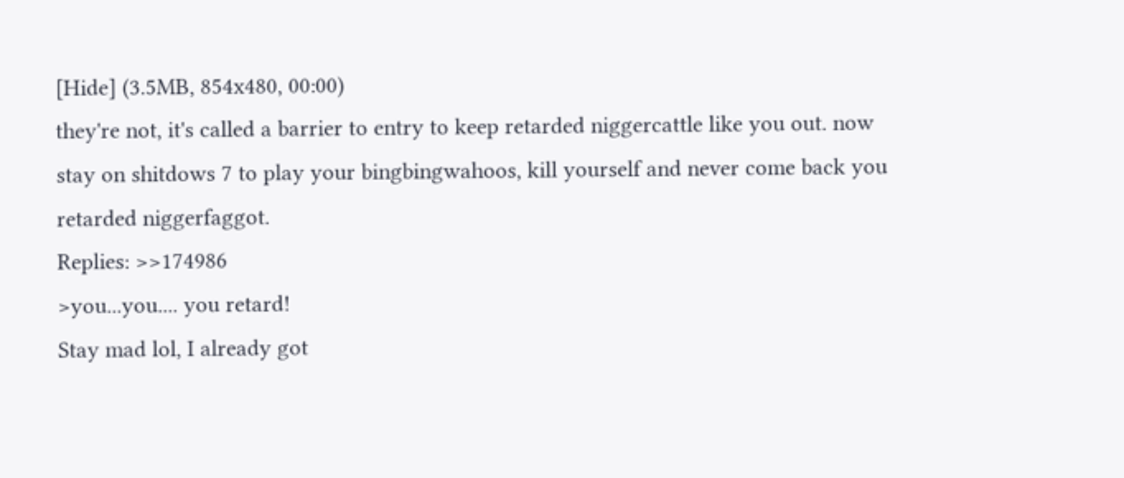[Hide] (3.5MB, 854x480, 00:00)
they're not, it's called a barrier to entry to keep retarded niggercattle like you out. now stay on shitdows 7 to play your bingbingwahoos, kill yourself and never come back you retarded niggerfaggot.
Replies: >>174986
>you...you.... you retard!
Stay mad lol, I already got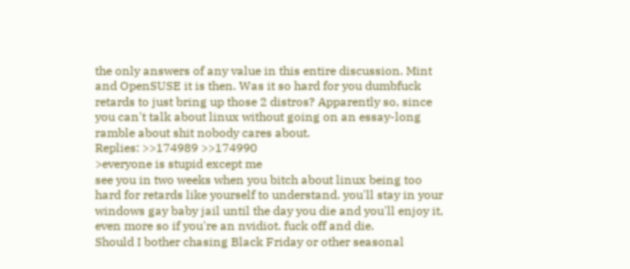the only answers of any value in this entire discussion. Mint and OpenSUSE it is then. Was it so hard for you dumbfuck retards to just bring up those 2 distros? Apparently so, since you can't talk about linux without going on an essay-long ramble about shit nobody cares about.
Replies: >>174989 >>174990
>everyone is stupid except me
see you in two weeks when you bitch about linux being too hard for retards like yourself to understand. you'll stay in your windows gay baby jail until the day you die and you'll enjoy it, even more so if you're an nvidiot. fuck off and die.
Should I bother chasing Black Friday or other seasonal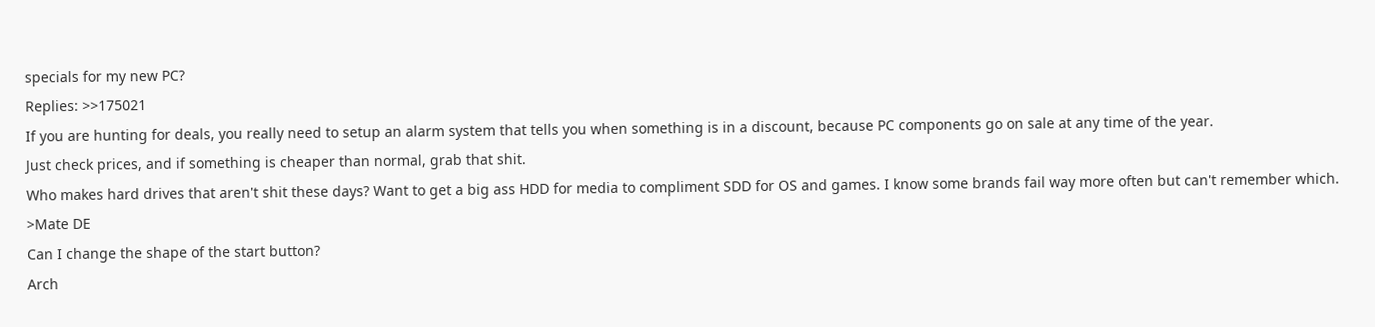specials for my new PC?
Replies: >>175021
If you are hunting for deals, you really need to setup an alarm system that tells you when something is in a discount, because PC components go on sale at any time of the year.
Just check prices, and if something is cheaper than normal, grab that shit.
Who makes hard drives that aren't shit these days? Want to get a big ass HDD for media to compliment SDD for OS and games. I know some brands fail way more often but can't remember which.
>Mate DE
Can I change the shape of the start button?
Arch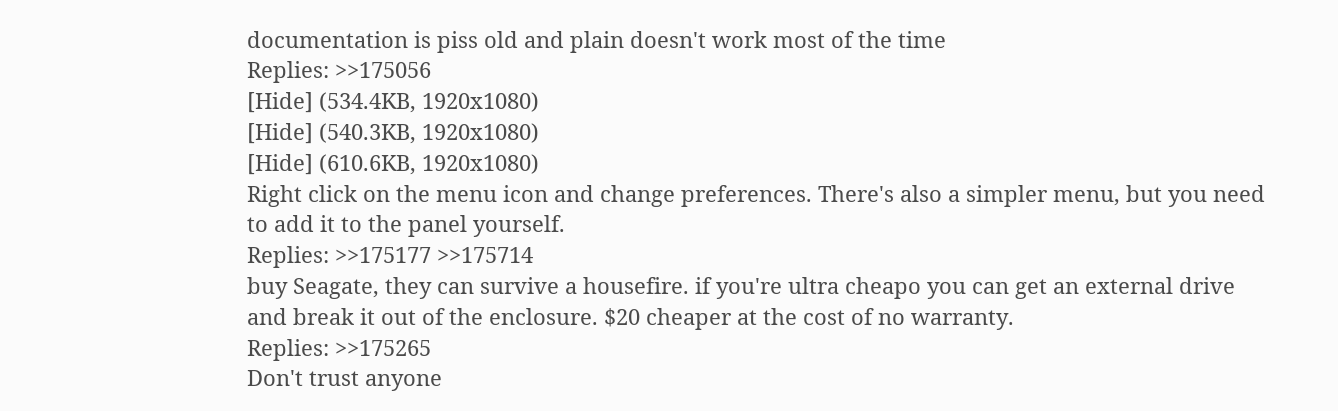documentation is piss old and plain doesn't work most of the time
Replies: >>175056
[Hide] (534.4KB, 1920x1080)
[Hide] (540.3KB, 1920x1080)
[Hide] (610.6KB, 1920x1080)
Right click on the menu icon and change preferences. There's also a simpler menu, but you need to add it to the panel yourself.
Replies: >>175177 >>175714
buy Seagate, they can survive a housefire. if you're ultra cheapo you can get an external drive and break it out of the enclosure. $20 cheaper at the cost of no warranty.
Replies: >>175265
Don't trust anyone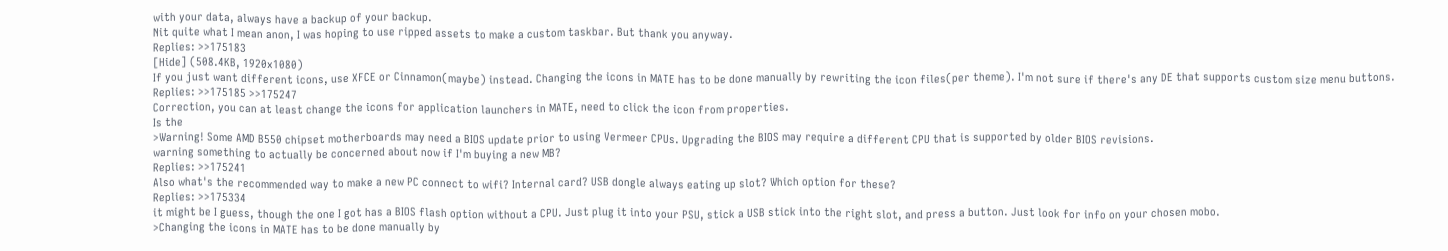with your data, always have a backup of your backup.
Nit quite what I mean anon, I was hoping to use ripped assets to make a custom taskbar. But thank you anyway.
Replies: >>175183
[Hide] (508.4KB, 1920x1080)
If you just want different icons, use XFCE or Cinnamon(maybe) instead. Changing the icons in MATE has to be done manually by rewriting the icon files(per theme). I'm not sure if there's any DE that supports custom size menu buttons.
Replies: >>175185 >>175247
Correction, you can at least change the icons for application launchers in MATE, need to click the icon from properties.
Is the
>Warning! Some AMD B550 chipset motherboards may need a BIOS update prior to using Vermeer CPUs. Upgrading the BIOS may require a different CPU that is supported by older BIOS revisions.
warning something to actually be concerned about now if I'm buying a new MB?
Replies: >>175241
Also what's the recommended way to make a new PC connect to wifi? Internal card? USB dongle always eating up slot? Which option for these?
Replies: >>175334
it might be I guess, though the one I got has a BIOS flash option without a CPU. Just plug it into your PSU, stick a USB stick into the right slot, and press a button. Just look for info on your chosen mobo.
>Changing the icons in MATE has to be done manually by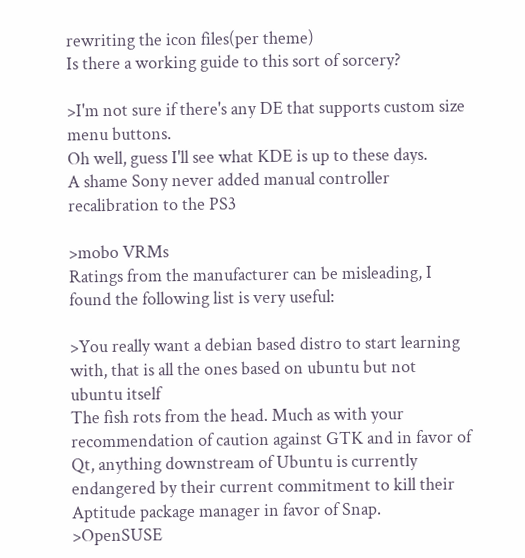rewriting the icon files(per theme)
Is there a working guide to this sort of sorcery?

>I'm not sure if there's any DE that supports custom size menu buttons.
Oh well, guess I'll see what KDE is up to these days.
A shame Sony never added manual controller recalibration to the PS3

>mobo VRMs
Ratings from the manufacturer can be misleading, I found the following list is very useful:

>You really want a debian based distro to start learning with, that is all the ones based on ubuntu but not ubuntu itself
The fish rots from the head. Much as with your recommendation of caution against GTK and in favor of Qt, anything downstream of Ubuntu is currently endangered by their current commitment to kill their Aptitude package manager in favor of Snap.
>OpenSUSE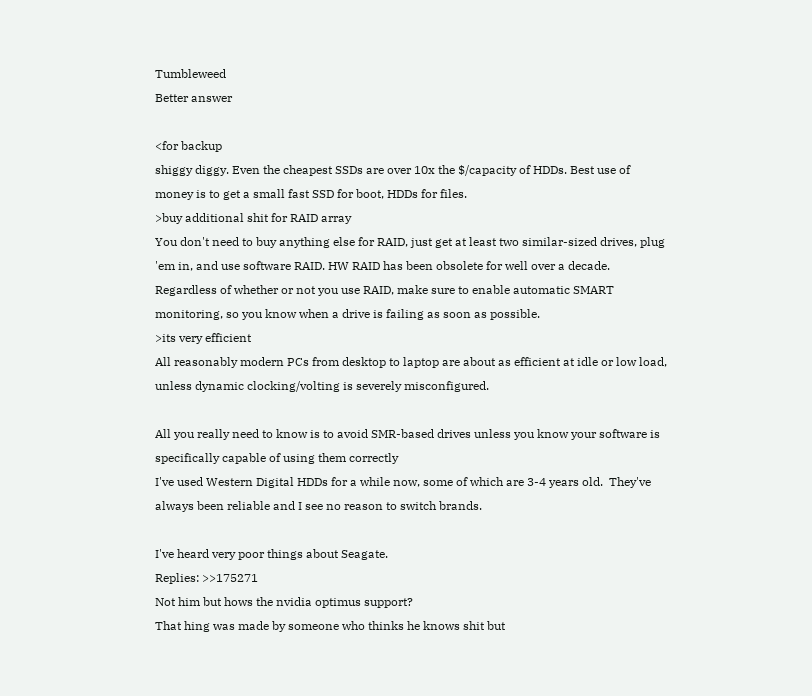Tumbleweed
Better answer

<for backup
shiggy diggy. Even the cheapest SSDs are over 10x the $/capacity of HDDs. Best use of money is to get a small fast SSD for boot, HDDs for files.
>buy additional shit for RAID array
You don't need to buy anything else for RAID, just get at least two similar-sized drives, plug 'em in, and use software RAID. HW RAID has been obsolete for well over a decade. Regardless of whether or not you use RAID, make sure to enable automatic SMART monitoring, so you know when a drive is failing as soon as possible.
>its very efficient
All reasonably modern PCs from desktop to laptop are about as efficient at idle or low load, unless dynamic clocking/volting is severely misconfigured.

All you really need to know is to avoid SMR-based drives unless you know your software is specifically capable of using them correctly
I've used Western Digital HDDs for a while now, some of which are 3-4 years old.  They've always been reliable and I see no reason to switch brands.

I've heard very poor things about Seagate.
Replies: >>175271
Not him but hows the nvidia optimus support?
That hing was made by someone who thinks he knows shit but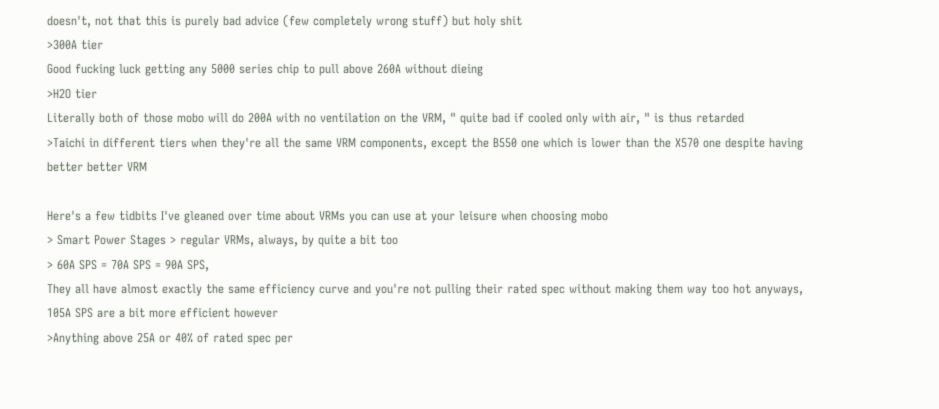doesn't, not that this is purely bad advice (few completely wrong stuff) but holy shit
>300A tier
Good fucking luck getting any 5000 series chip to pull above 260A without dieing
>H2O tier
Literally both of those mobo will do 200A with no ventilation on the VRM, " quite bad if cooled only with air, " is thus retarded
>Taichi in different tiers when they're all the same VRM components, except the B550 one which is lower than the X570 one despite having better better VRM

Here's a few tidbits I've gleaned over time about VRMs you can use at your leisure when choosing mobo
> Smart Power Stages > regular VRMs, always, by quite a bit too
> 60A SPS = 70A SPS = 90A SPS,
They all have almost exactly the same efficiency curve and you're not pulling their rated spec without making them way too hot anyways, 105A SPS are a bit more efficient however
>Anything above 25A or 40% of rated spec per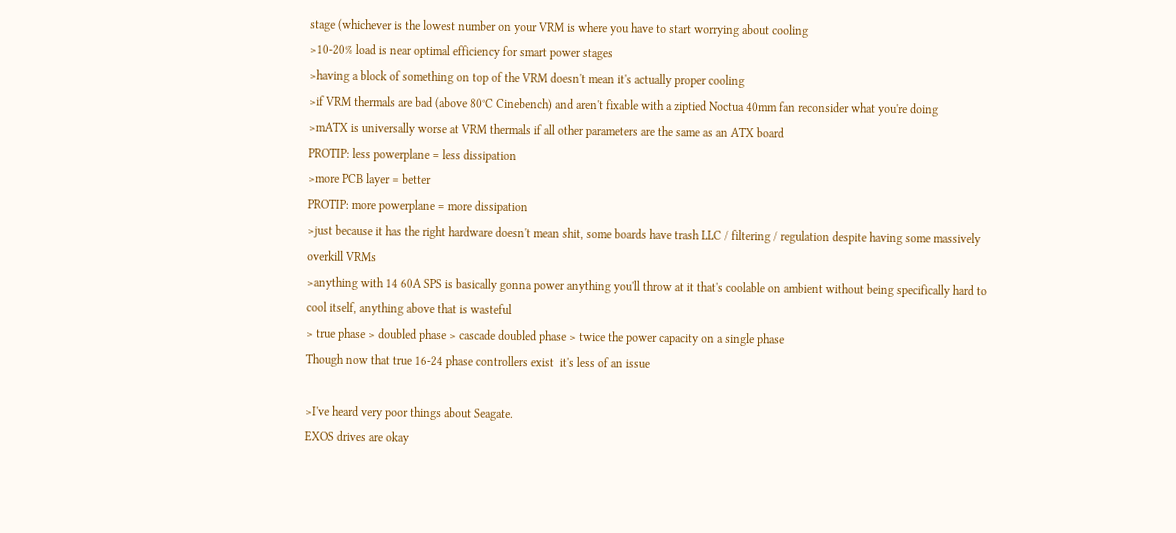stage (whichever is the lowest number on your VRM is where you have to start worrying about cooling
>10-20% load is near optimal efficiency for smart power stages
>having a block of something on top of the VRM doesn't mean it's actually proper cooling
>if VRM thermals are bad (above 80°C Cinebench) and aren't fixable with a ziptied Noctua 40mm fan reconsider what you're doing
>mATX is universally worse at VRM thermals if all other parameters are the same as an ATX board
PROTIP: less powerplane = less dissipation
>more PCB layer = better
PROTIP: more powerplane = more dissipation
>just because it has the right hardware doesn't mean shit, some boards have trash LLC / filtering / regulation despite having some massively overkill VRMs
>anything with 14 60A SPS is basically gonna power anything you'll throw at it that's coolable on ambient without being specifically hard to cool itself, anything above that is wasteful
> true phase > doubled phase > cascade doubled phase > twice the power capacity on a single phase
Though now that true 16-24 phase controllers exist  it's less of an issue

>I've heard very poor things about Seagate.
EXOS drives are okay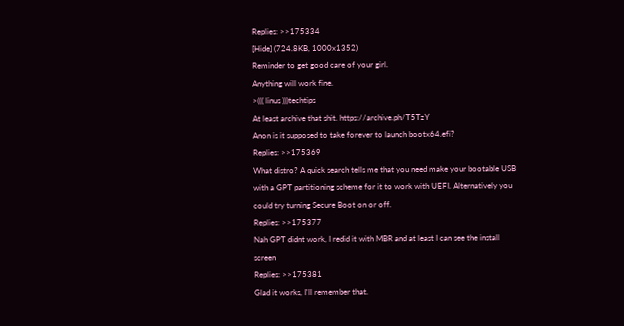Replies: >>175334
[Hide] (724.8KB, 1000x1352)
Reminder to get good care of your girl.
Anything will work fine.
>((( linus )))techtips
At least archive that shit. https://archive.ph/T5TzY
Anon is it supposed to take forever to launch bootx64.efi?
Replies: >>175369
What distro? A quick search tells me that you need make your bootable USB with a GPT partitioning scheme for it to work with UEFI. Alternatively you could try turning Secure Boot on or off.
Replies: >>175377
Nah GPT didnt work, I redid it with MBR and at least I can see the install screen
Replies: >>175381
Glad it works, I'll remember that.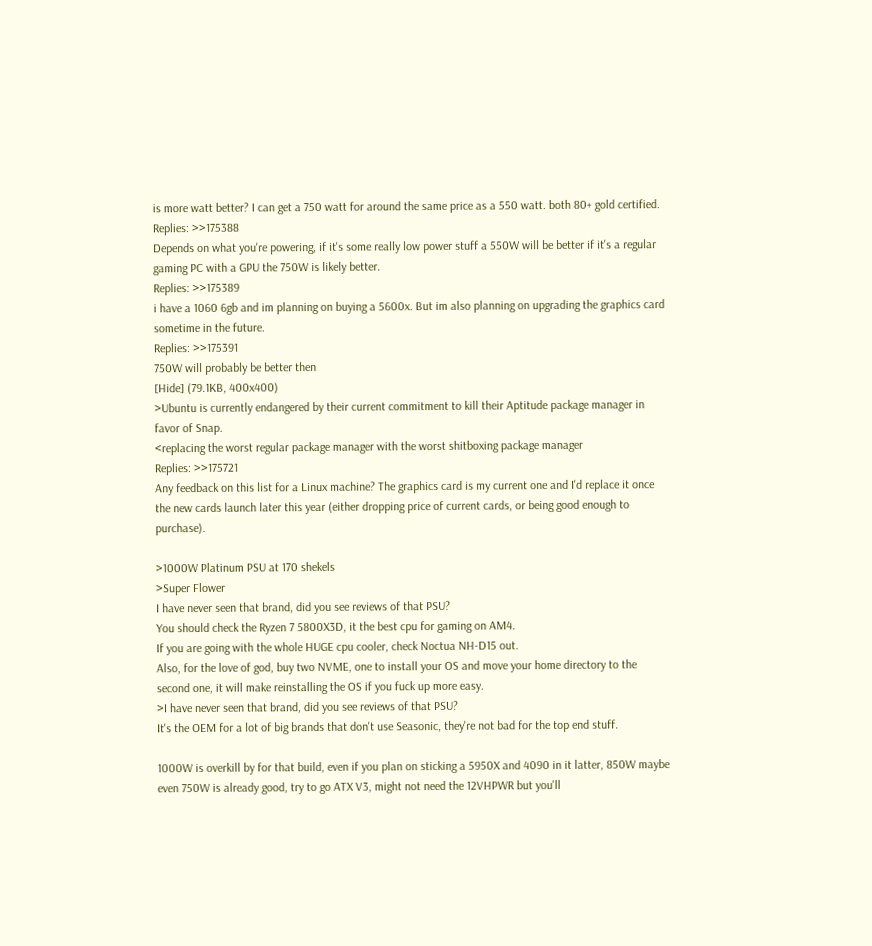is more watt better? I can get a 750 watt for around the same price as a 550 watt. both 80+ gold certified.
Replies: >>175388
Depends on what you're powering, if it's some really low power stuff a 550W will be better if it's a regular gaming PC with a GPU the 750W is likely better.
Replies: >>175389
i have a 1060 6gb and im planning on buying a 5600x. But im also planning on upgrading the graphics card sometime in the future.
Replies: >>175391
750W will probably be better then
[Hide] (79.1KB, 400x400)
>Ubuntu is currently endangered by their current commitment to kill their Aptitude package manager in favor of Snap.
<replacing the worst regular package manager with the worst shitboxing package manager
Replies: >>175721
Any feedback on this list for a Linux machine? The graphics card is my current one and I'd replace it once the new cards launch later this year (either dropping price of current cards, or being good enough to purchase).

>1000W Platinum PSU at 170 shekels
>Super Flower
I have never seen that brand, did you see reviews of that PSU?
You should check the Ryzen 7 5800X3D, it the best cpu for gaming on AM4.
If you are going with the whole HUGE cpu cooler, check Noctua NH-D15 out.
Also, for the love of god, buy two NVME, one to install your OS and move your home directory to the second one, it will make reinstalling the OS if you fuck up more easy.
>I have never seen that brand, did you see reviews of that PSU?
It's the OEM for a lot of big brands that don't use Seasonic, they're not bad for the top end stuff.

1000W is overkill by for that build, even if you plan on sticking a 5950X and 4090 in it latter, 850W maybe even 750W is already good, try to go ATX V3, might not need the 12VHPWR but you'll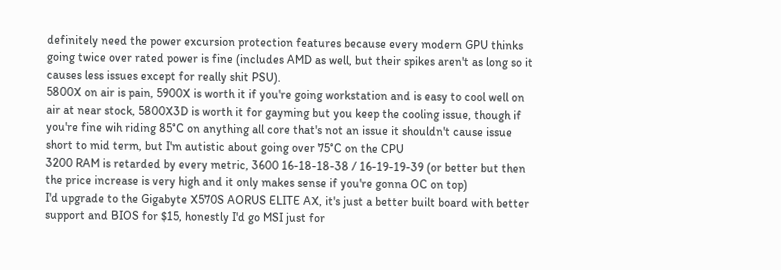definitely need the power excursion protection features because every modern GPU thinks going twice over rated power is fine (includes AMD as well, but their spikes aren't as long so it causes less issues except for really shit PSU).
5800X on air is pain, 5900X is worth it if you're going workstation and is easy to cool well on air at near stock, 5800X3D is worth it for gayming but you keep the cooling issue, though if you're fine wih riding 85°C on anything all core that's not an issue it shouldn't cause issue short to mid term, but I'm autistic about going over 75°C on the CPU
3200 RAM is retarded by every metric, 3600 16-18-18-38 / 16-19-19-39 (or better but then the price increase is very high and it only makes sense if you're gonna OC on top)
I'd upgrade to the Gigabyte X570S AORUS ELITE AX, it's just a better built board with better support and BIOS for $15, honestly I'd go MSI just for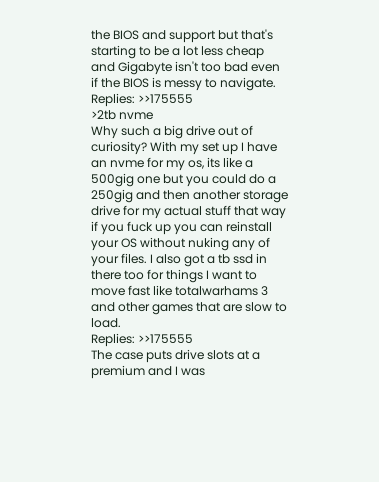the BIOS and support but that's starting to be a lot less cheap and Gigabyte isn't too bad even if the BIOS is messy to navigate.
Replies: >>175555
>2tb nvme
Why such a big drive out of curiosity? With my set up I have an nvme for my os, its like a 500gig one but you could do a 250gig and then another storage drive for my actual stuff that way if you fuck up you can reinstall your OS without nuking any of your files. I also got a tb ssd in there too for things I want to move fast like totalwarhams 3 and other games that are slow to load.
Replies: >>175555
The case puts drive slots at a premium and I was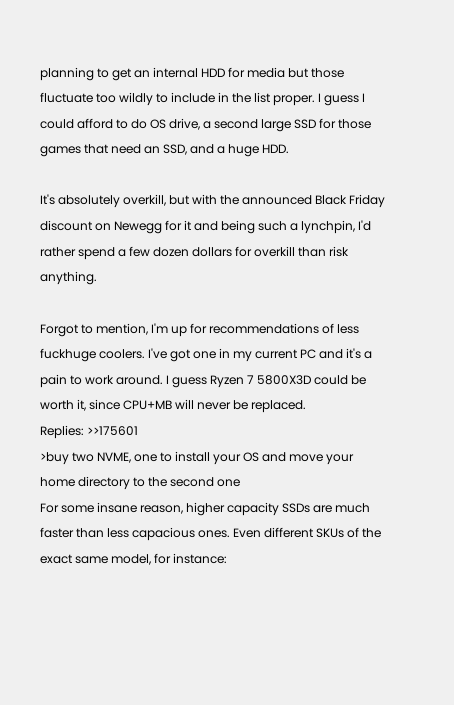planning to get an internal HDD for media but those fluctuate too wildly to include in the list proper. I guess I could afford to do OS drive, a second large SSD for those games that need an SSD, and a huge HDD.

It's absolutely overkill, but with the announced Black Friday discount on Newegg for it and being such a lynchpin, I'd rather spend a few dozen dollars for overkill than risk anything.

Forgot to mention, I'm up for recommendations of less fuckhuge coolers. I've got one in my current PC and it's a pain to work around. I guess Ryzen 7 5800X3D could be worth it, since CPU+MB will never be replaced.
Replies: >>175601
>buy two NVME, one to install your OS and move your home directory to the second one
For some insane reason, higher capacity SSDs are much faster than less capacious ones. Even different SKUs of the exact same model, for instance: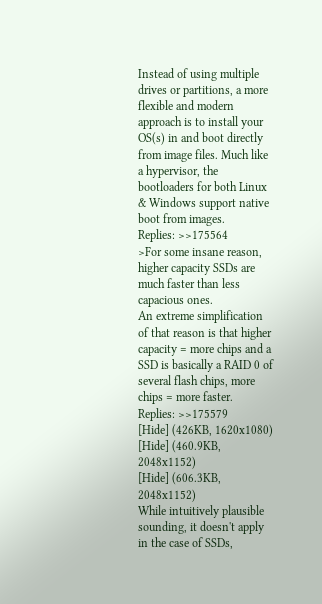Instead of using multiple drives or partitions, a more flexible and modern approach is to install your OS(s) in and boot directly from image files. Much like a hypervisor, the bootloaders for both Linux & Windows support native boot from images.
Replies: >>175564
>For some insane reason, higher capacity SSDs are much faster than less capacious ones.
An extreme simplification of that reason is that higher capacity = more chips and a SSD is basically a RAID 0 of several flash chips, more chips = more faster.
Replies: >>175579
[Hide] (426KB, 1620x1080)
[Hide] (460.9KB, 2048x1152)
[Hide] (606.3KB, 2048x1152)
While intuitively plausible sounding, it doesn't apply in the case of SSDs,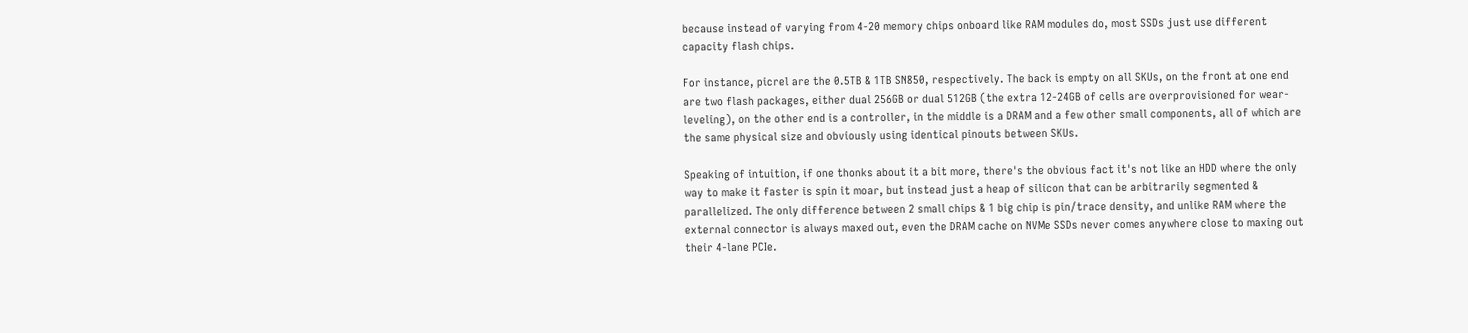because instead of varying from 4-20 memory chips onboard like RAM modules do, most SSDs just use different capacity flash chips.

For instance, picrel are the 0.5TB & 1TB SN850, respectively. The back is empty on all SKUs, on the front at one end are two flash packages, either dual 256GB or dual 512GB (the extra 12-24GB of cells are overprovisioned for wear-leveling), on the other end is a controller, in the middle is a DRAM and a few other small components, all of which are the same physical size and obviously using identical pinouts between SKUs.

Speaking of intuition, if one thonks about it a bit more, there's the obvious fact it's not like an HDD where the only way to make it faster is spin it moar, but instead just a heap of silicon that can be arbitrarily segmented & parallelized. The only difference between 2 small chips & 1 big chip is pin/trace density, and unlike RAM where the external connector is always maxed out, even the DRAM cache on NVMe SSDs never comes anywhere close to maxing out their 4-lane PCIe.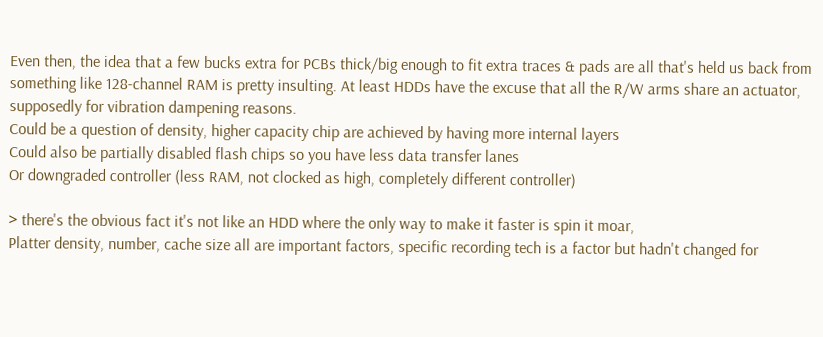Even then, the idea that a few bucks extra for PCBs thick/big enough to fit extra traces & pads are all that's held us back from something like 128-channel RAM is pretty insulting. At least HDDs have the excuse that all the R/W arms share an actuator, supposedly for vibration dampening reasons.
Could be a question of density, higher capacity chip are achieved by having more internal layers
Could also be partially disabled flash chips so you have less data transfer lanes
Or downgraded controller (less RAM, not clocked as high, completely different controller)

> there's the obvious fact it's not like an HDD where the only way to make it faster is spin it moar,
Platter density, number, cache size all are important factors, specific recording tech is a factor but hadn't changed for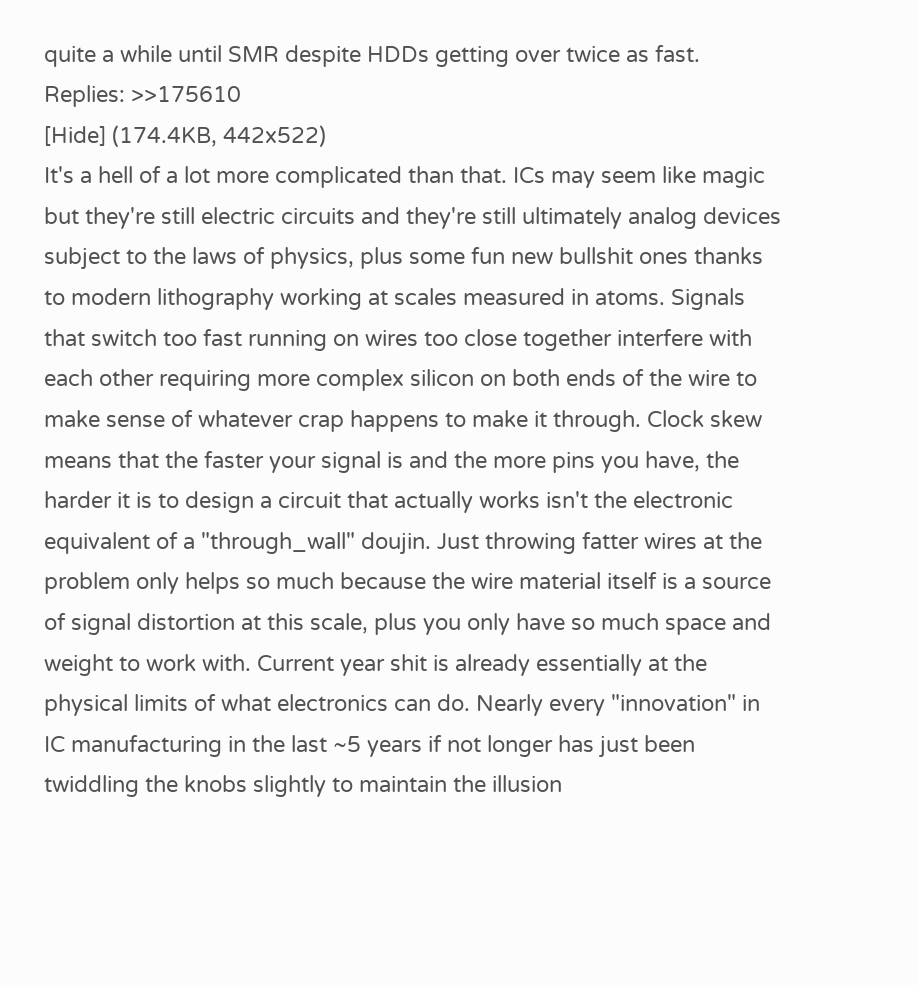quite a while until SMR despite HDDs getting over twice as fast.
Replies: >>175610
[Hide] (174.4KB, 442x522)
It's a hell of a lot more complicated than that. ICs may seem like magic but they're still electric circuits and they're still ultimately analog devices subject to the laws of physics, plus some fun new bullshit ones thanks to modern lithography working at scales measured in atoms. Signals that switch too fast running on wires too close together interfere with each other requiring more complex silicon on both ends of the wire to make sense of whatever crap happens to make it through. Clock skew means that the faster your signal is and the more pins you have, the harder it is to design a circuit that actually works isn't the electronic equivalent of a "through_wall" doujin. Just throwing fatter wires at the problem only helps so much because the wire material itself is a source of signal distortion at this scale, plus you only have so much space and weight to work with. Current year shit is already essentially at the physical limits of what electronics can do. Nearly every "innovation" in IC manufacturing in the last ~5 years if not longer has just been twiddling the knobs slightly to maintain the illusion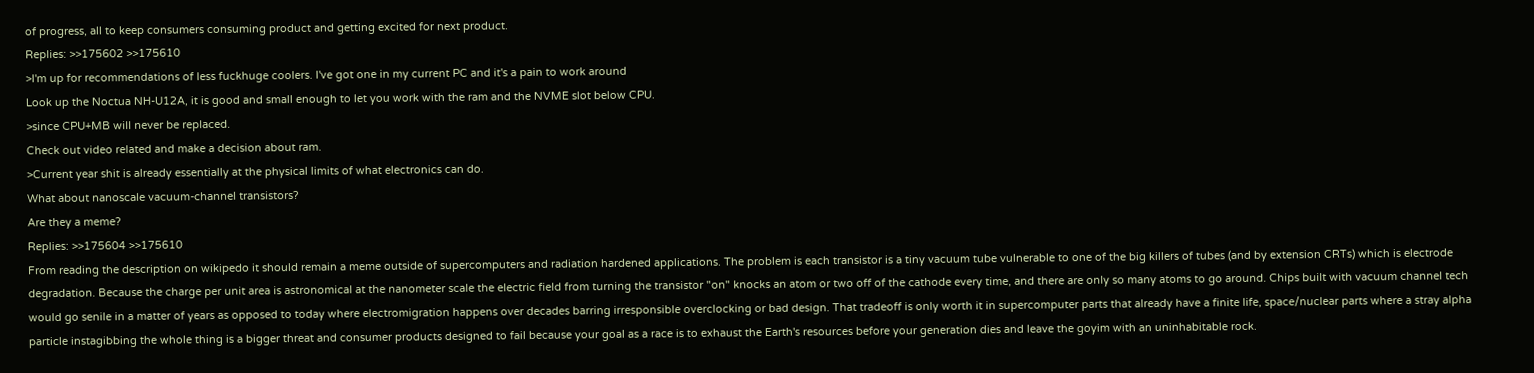of progress, all to keep consumers consuming product and getting excited for next product.
Replies: >>175602 >>175610
>I'm up for recommendations of less fuckhuge coolers. I've got one in my current PC and it's a pain to work around
Look up the Noctua NH-U12A, it is good and small enough to let you work with the ram and the NVME slot below CPU.
>since CPU+MB will never be replaced.
Check out video related and make a decision about ram.
>Current year shit is already essentially at the physical limits of what electronics can do.
What about nanoscale vacuum-channel transistors?
Are they a meme?
Replies: >>175604 >>175610
From reading the description on wikipedo it should remain a meme outside of supercomputers and radiation hardened applications. The problem is each transistor is a tiny vacuum tube vulnerable to one of the big killers of tubes (and by extension CRTs) which is electrode degradation. Because the charge per unit area is astronomical at the nanometer scale the electric field from turning the transistor "on" knocks an atom or two off of the cathode every time, and there are only so many atoms to go around. Chips built with vacuum channel tech would go senile in a matter of years as opposed to today where electromigration happens over decades barring irresponsible overclocking or bad design. That tradeoff is only worth it in supercomputer parts that already have a finite life, space/nuclear parts where a stray alpha particle instagibbing the whole thing is a bigger threat and consumer products designed to fail because your goal as a race is to exhaust the Earth's resources before your generation dies and leave the goyim with an uninhabitable rock.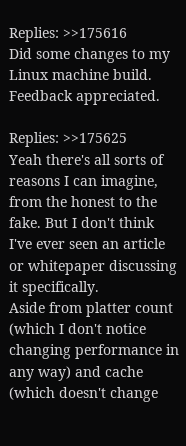Replies: >>175616
Did some changes to my Linux machine build. Feedback appreciated.

Replies: >>175625
Yeah there's all sorts of reasons I can imagine, from the honest to the fake. But I don't think I've ever seen an article or whitepaper discussing it specifically.
Aside from platter count (which I don't notice changing performance in any way) and cache (which doesn't change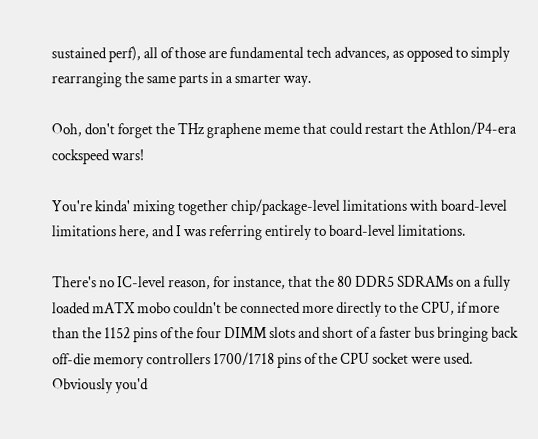sustained perf), all of those are fundamental tech advances, as opposed to simply rearranging the same parts in a smarter way.

Ooh, don't forget the THz graphene meme that could restart the Athlon/P4-era cockspeed wars!

You're kinda' mixing together chip/package-level limitations with board-level limitations here, and I was referring entirely to board-level limitations.

There's no IC-level reason, for instance, that the 80 DDR5 SDRAMs on a fully loaded mATX mobo couldn't be connected more directly to the CPU, if more than the 1152 pins of the four DIMM slots and short of a faster bus bringing back off-die memory controllers 1700/1718 pins of the CPU socket were used. Obviously you'd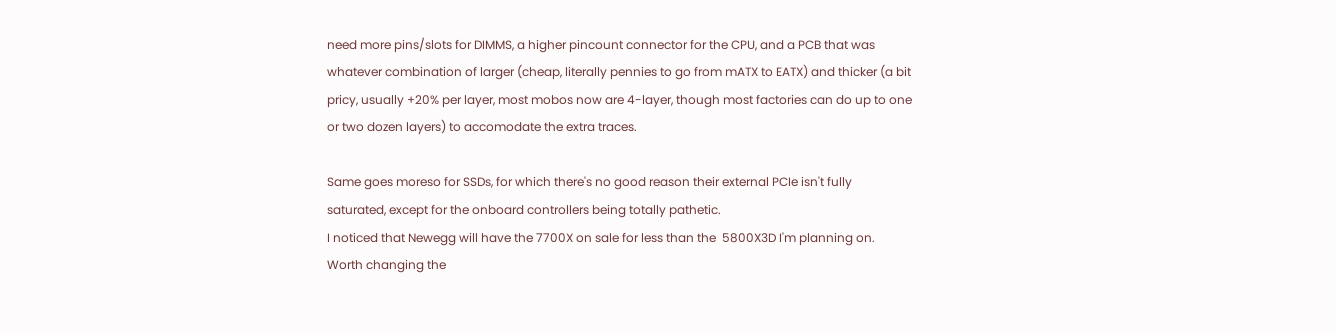need more pins/slots for DIMMS, a higher pincount connector for the CPU, and a PCB that was whatever combination of larger (cheap, literally pennies to go from mATX to EATX) and thicker (a bit pricy, usually +20% per layer, most mobos now are 4-layer, though most factories can do up to one or two dozen layers) to accomodate the extra traces.

Same goes moreso for SSDs, for which there's no good reason their external PCIe isn't fully saturated, except for the onboard controllers being totally pathetic.
I noticed that Newegg will have the 7700X on sale for less than the  5800X3D I'm planning on. Worth changing the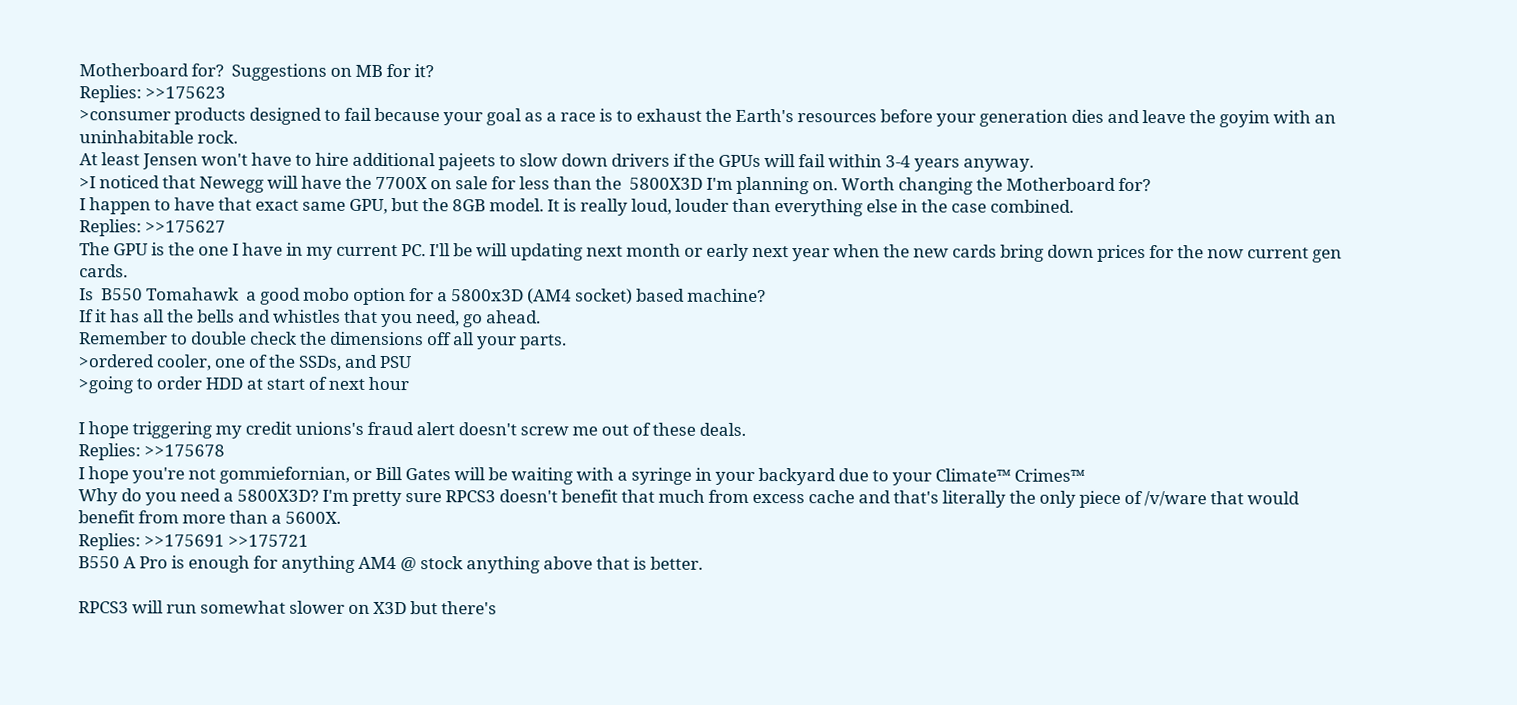Motherboard for?  Suggestions on MB for it?
Replies: >>175623
>consumer products designed to fail because your goal as a race is to exhaust the Earth's resources before your generation dies and leave the goyim with an uninhabitable rock.
At least Jensen won't have to hire additional pajeets to slow down drivers if the GPUs will fail within 3-4 years anyway.
>I noticed that Newegg will have the 7700X on sale for less than the  5800X3D I'm planning on. Worth changing the Motherboard for?
I happen to have that exact same GPU, but the 8GB model. It is really loud, louder than everything else in the case combined.
Replies: >>175627
The GPU is the one I have in my current PC. I'll be will updating next month or early next year when the new cards bring down prices for the now current gen cards.
Is  B550 Tomahawk  a good mobo option for a 5800x3D (AM4 socket) based machine?
If it has all the bells and whistles that you need, go ahead.
Remember to double check the dimensions off all your parts.
>ordered cooler, one of the SSDs, and PSU
>going to order HDD at start of next hour

I hope triggering my credit unions's fraud alert doesn't screw me out of these deals.
Replies: >>175678
I hope you're not gommiefornian, or Bill Gates will be waiting with a syringe in your backyard due to your Climate™ Crimes™
Why do you need a 5800X3D? I'm pretty sure RPCS3 doesn't benefit that much from excess cache and that's literally the only piece of /v/ware that would benefit from more than a 5600X.
Replies: >>175691 >>175721
B550 A Pro is enough for anything AM4 @ stock anything above that is better.

RPCS3 will run somewhat slower on X3D but there's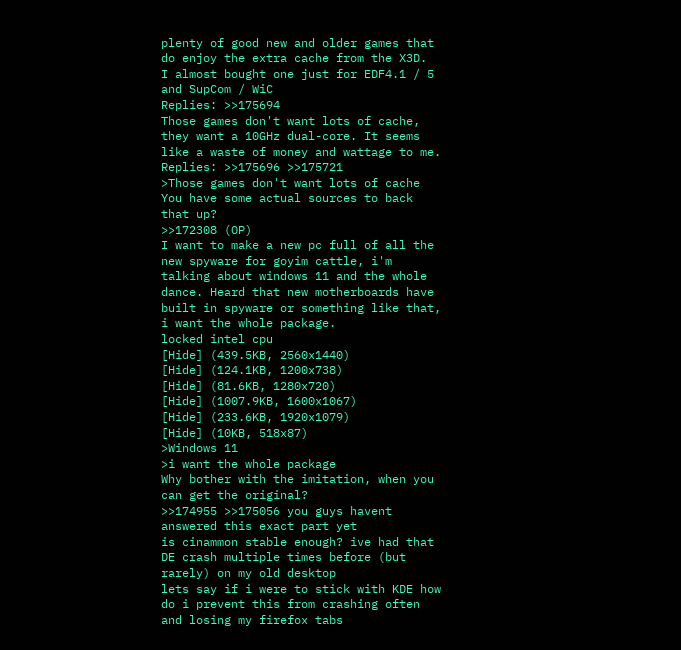plenty of good new and older games that do enjoy the extra cache from the X3D.
I almost bought one just for EDF4.1 / 5 and SupCom / WiC
Replies: >>175694
Those games don't want lots of cache, they want a 10GHz dual-core. It seems like a waste of money and wattage to me.
Replies: >>175696 >>175721
>Those games don't want lots of cache
You have some actual sources to back that up?
>>172308 (OP)
I want to make a new pc full of all the new spyware for goyim cattle, i'm talking about windows 11 and the whole dance. Heard that new motherboards have built in spyware or something like that, i want the whole package.
locked intel cpu
[Hide] (439.5KB, 2560x1440)
[Hide] (124.1KB, 1200x738)
[Hide] (81.6KB, 1280x720)
[Hide] (1007.9KB, 1600x1067)
[Hide] (233.6KB, 1920x1079)
[Hide] (10KB, 518x87)
>Windows 11
>i want the whole package
Why bother with the imitation, when you can get the original?
>>174955 >>175056 you guys havent answered this exact part yet
is cinammon stable enough? ive had that DE crash multiple times before (but rarely) on my old desktop
lets say if i were to stick with KDE how do i prevent this from crashing often and losing my firefox tabs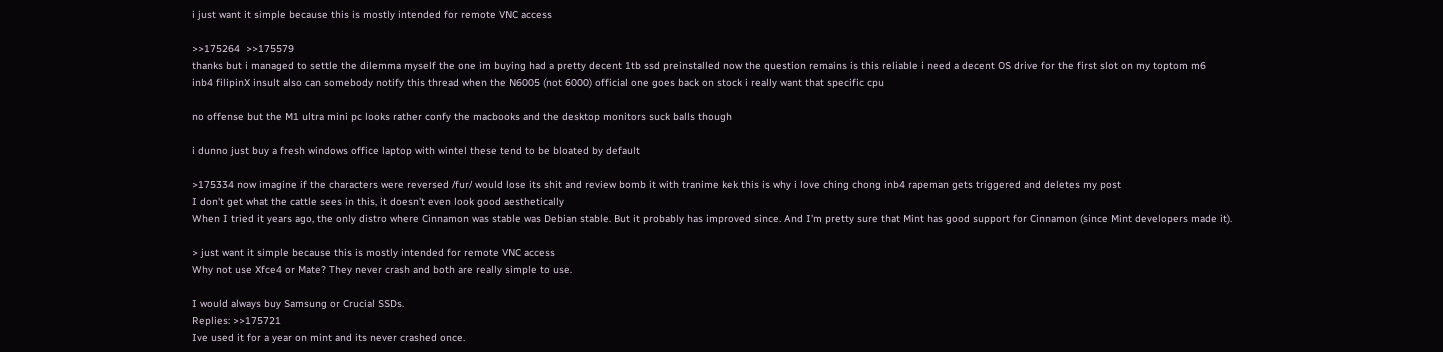i just want it simple because this is mostly intended for remote VNC access

>>175264  >>175579
thanks but i managed to settle the dilemma myself the one im buying had a pretty decent 1tb ssd preinstalled now the question remains is this reliable i need a decent OS drive for the first slot on my toptom m6
inb4 filipinX insult also can somebody notify this thread when the N6005 (not 6000) official one goes back on stock i really want that specific cpu

no offense but the M1 ultra mini pc looks rather confy the macbooks and the desktop monitors suck balls though

i dunno just buy a fresh windows office laptop with wintel these tend to be bloated by default

>175334 now imagine if the characters were reversed /fur/ would lose its shit and review bomb it with tranime kek this is why i love ching chong inb4 rapeman gets triggered and deletes my post
I don't get what the cattle sees in this, it doesn't even look good aesthetically
When I tried it years ago, the only distro where Cinnamon was stable was Debian stable. But it probably has improved since. And I'm pretty sure that Mint has good support for Cinnamon (since Mint developers made it).

> just want it simple because this is mostly intended for remote VNC access
Why not use Xfce4 or Mate? They never crash and both are really simple to use.

I would always buy Samsung or Crucial SSDs.
Replies: >>175721
Ive used it for a year on mint and its never crashed once.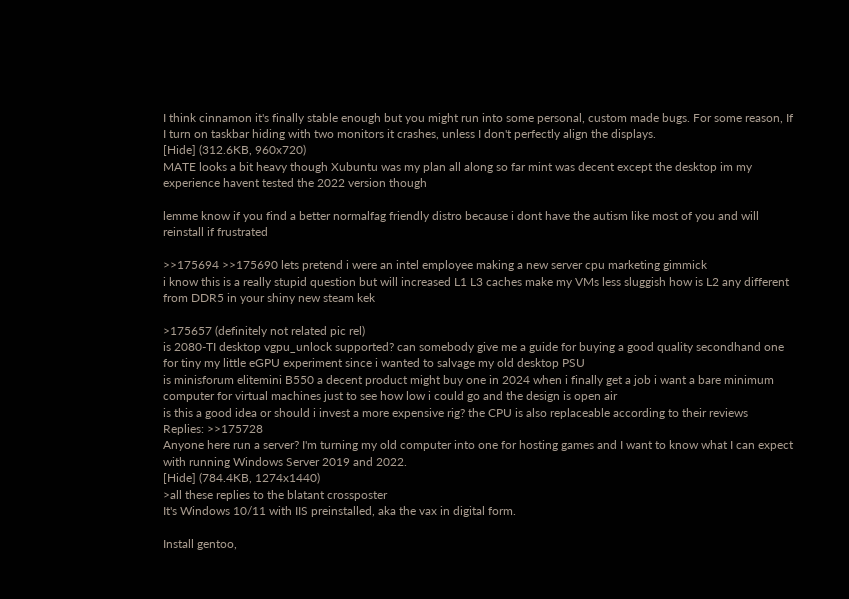I think cinnamon it's finally stable enough but you might run into some personal, custom made bugs. For some reason, If I turn on taskbar hiding with two monitors it crashes, unless I don't perfectly align the displays.
[Hide] (312.6KB, 960x720)
MATE looks a bit heavy though Xubuntu was my plan all along so far mint was decent except the desktop im my experience havent tested the 2022 version though

lemme know if you find a better normalfag friendly distro because i dont have the autism like most of you and will reinstall if frustrated

>>175694 >>175690 lets pretend i were an intel employee making a new server cpu marketing gimmick
i know this is a really stupid question but will increased L1 L3 caches make my VMs less sluggish how is L2 any different from DDR5 in your shiny new steam kek

>175657 (definitely not related pic rel)
is 2080-TI desktop vgpu_unlock supported? can somebody give me a guide for buying a good quality secondhand one for tiny my little eGPU experiment since i wanted to salvage my old desktop PSU
is minisforum elitemini B550 a decent product might buy one in 2024 when i finally get a job i want a bare minimum computer for virtual machines just to see how low i could go and the design is open air
is this a good idea or should i invest a more expensive rig? the CPU is also replaceable according to their reviews
Replies: >>175728
Anyone here run a server? I'm turning my old computer into one for hosting games and I want to know what I can expect with running Windows Server 2019 and 2022.
[Hide] (784.4KB, 1274x1440)
>all these replies to the blatant crossposter
It's Windows 10/11 with IIS preinstalled, aka the vax in digital form.

Install gentoo,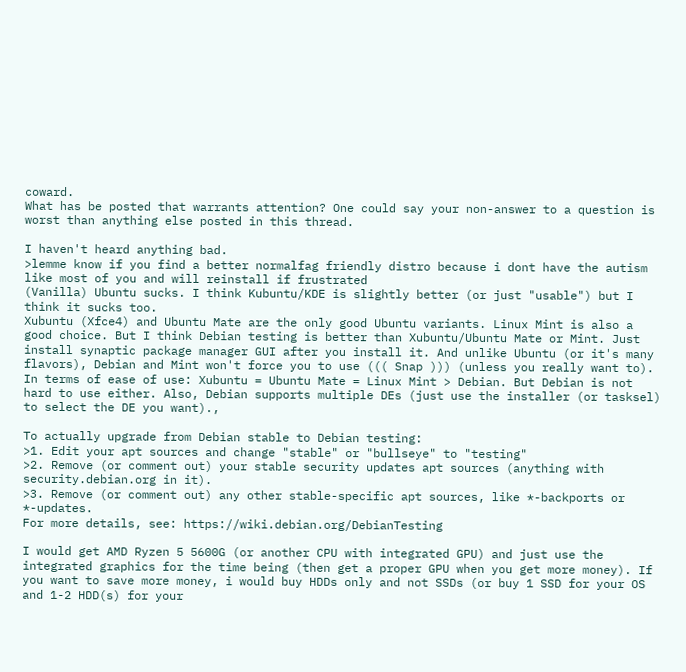coward.
What has be posted that warrants attention? One could say your non-answer to a question is worst than anything else posted in this thread.

I haven't heard anything bad.
>lemme know if you find a better normalfag friendly distro because i dont have the autism like most of you and will reinstall if frustrated
(Vanilla) Ubuntu sucks. I think Kubuntu/KDE is slightly better (or just "usable") but I think it sucks too.
Xubuntu (Xfce4) and Ubuntu Mate are the only good Ubuntu variants. Linux Mint is also a good choice. But I think Debian testing is better than Xubuntu/Ubuntu Mate or Mint. Just install synaptic package manager GUI after you install it. And unlike Ubuntu (or it's many flavors), Debian and Mint won't force you to use ((( Snap ))) (unless you really want to). In terms of ease of use: Xubuntu = Ubuntu Mate = Linux Mint > Debian. But Debian is not hard to use either. Also, Debian supports multiple DEs (just use the installer (or tasksel) to select the DE you want).,

To actually upgrade from Debian stable to Debian testing:
>1. Edit your apt sources and change "stable" or "bullseye" to "testing"
>2. Remove (or comment out) your stable security updates apt sources (anything with security.debian.org in it).
>3. Remove (or comment out) any other stable-specific apt sources, like *-backports or *-updates.
For more details, see: https://wiki.debian.org/DebianTesting

I would get AMD Ryzen 5 5600G (or another CPU with integrated GPU) and just use the integrated graphics for the time being (then get a proper GPU when you get more money). If you want to save more money, i would buy HDDs only and not SSDs (or buy 1 SSD for your OS and 1-2 HDD(s) for your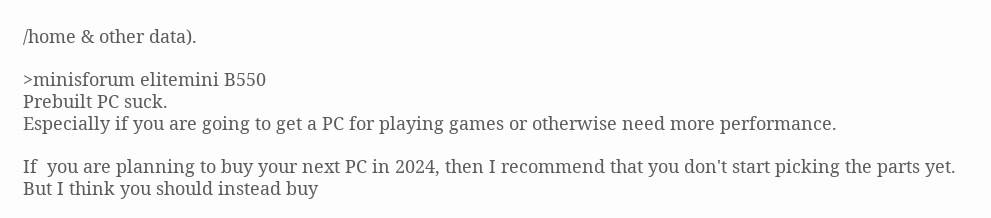/home & other data).

>minisforum elitemini B550
Prebuilt PC suck.
Especially if you are going to get a PC for playing games or otherwise need more performance.

If  you are planning to buy your next PC in 2024, then I recommend that you don't start picking the parts yet. But I think you should instead buy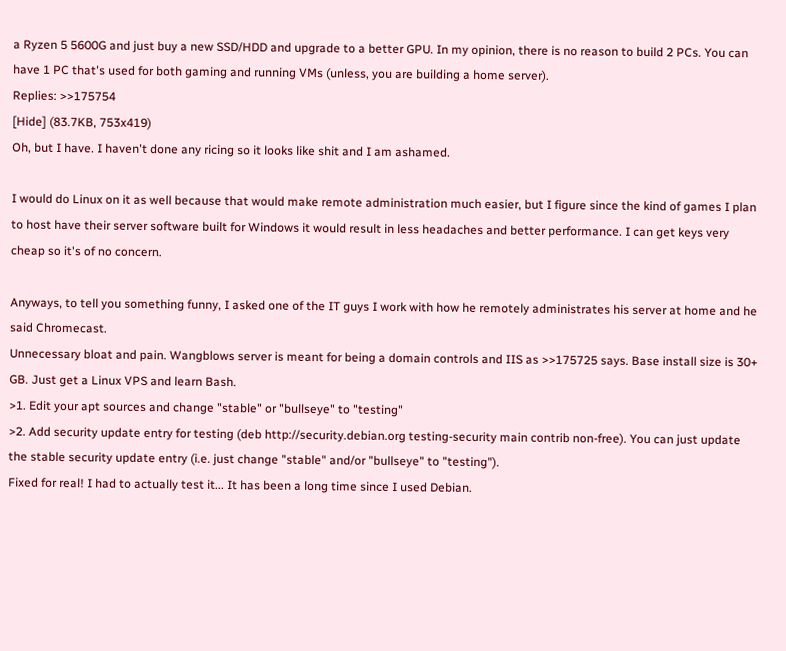a Ryzen 5 5600G and just buy a new SSD/HDD and upgrade to a better GPU. In my opinion, there is no reason to build 2 PCs. You can have 1 PC that's used for both gaming and running VMs (unless, you are building a home server).
Replies: >>175754
[Hide] (83.7KB, 753x419)
Oh, but I have. I haven't done any ricing so it looks like shit and I am ashamed.

I would do Linux on it as well because that would make remote administration much easier, but I figure since the kind of games I plan to host have their server software built for Windows it would result in less headaches and better performance. I can get keys very cheap so it's of no concern.

Anyways, to tell you something funny, I asked one of the IT guys I work with how he remotely administrates his server at home and he said Chromecast.
Unnecessary bloat and pain. Wangblows server is meant for being a domain controls and IIS as >>175725 says. Base install size is 30+ GB. Just get a Linux VPS and learn Bash.
>1. Edit your apt sources and change "stable" or "bullseye" to "testing"
>2. Add security update entry for testing (deb http://security.debian.org testing-security main contrib non-free). You can just update the stable security update entry (i.e. just change "stable" and/or "bullseye" to "testing").
Fixed for real! I had to actually test it... It has been a long time since I used Debian.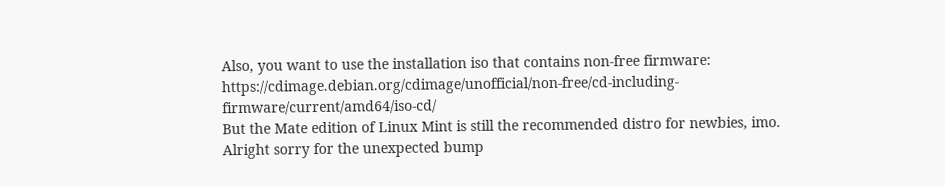Also, you want to use the installation iso that contains non-free firmware: https://cdimage.debian.org/cdimage/unofficial/non-free/cd-including-firmware/current/amd64/iso-cd/
But the Mate edition of Linux Mint is still the recommended distro for newbies, imo.
Alright sorry for the unexpected bump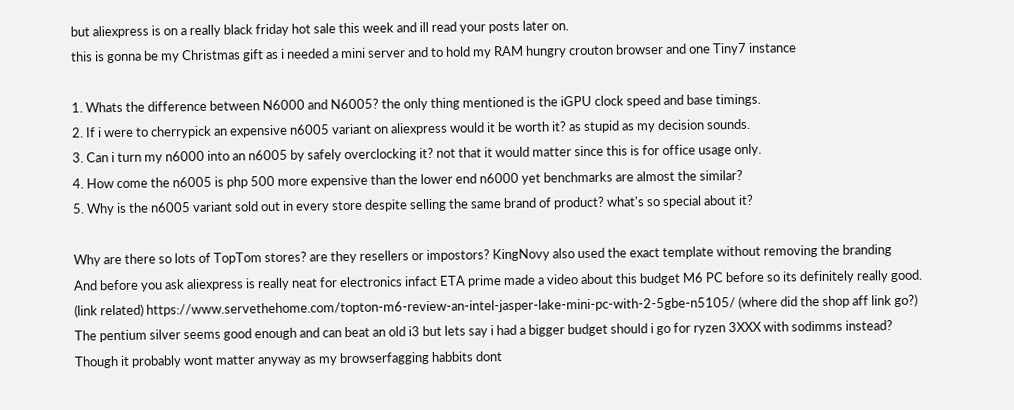but aliexpress is on a really black friday hot sale this week and ill read your posts later on.
this is gonna be my Christmas gift as i needed a mini server and to hold my RAM hungry crouton browser and one Tiny7 instance

1. Whats the difference between N6000 and N6005? the only thing mentioned is the iGPU clock speed and base timings.
2. If i were to cherrypick an expensive n6005 variant on aliexpress would it be worth it? as stupid as my decision sounds.
3. Can i turn my n6000 into an n6005 by safely overclocking it? not that it would matter since this is for office usage only.
4. How come the n6005 is php 500 more expensive than the lower end n6000 yet benchmarks are almost the similar?
5. Why is the n6005 variant sold out in every store despite selling the same brand of product? what's so special about it?

Why are there so lots of TopTom stores? are they resellers or impostors? KingNovy also used the exact template without removing the branding
And before you ask aliexpress is really neat for electronics infact ETA prime made a video about this budget M6 PC before so its definitely really good.
(link related) https://www.servethehome.com/topton-m6-review-an-intel-jasper-lake-mini-pc-with-2-5gbe-n5105/ (where did the shop aff link go?)
The pentium silver seems good enough and can beat an old i3 but lets say i had a bigger budget should i go for ryzen 3XXX with sodimms instead?
Though it probably wont matter anyway as my browserfagging habbits dont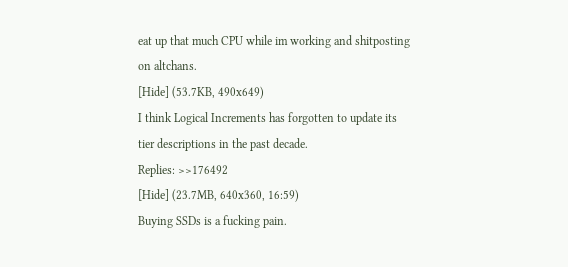eat up that much CPU while im working and shitposting on altchans.
[Hide] (53.7KB, 490x649)
I think Logical Increments has forgotten to update its tier descriptions in the past decade.
Replies: >>176492
[Hide] (23.7MB, 640x360, 16:59)
Buying SSDs is a fucking pain.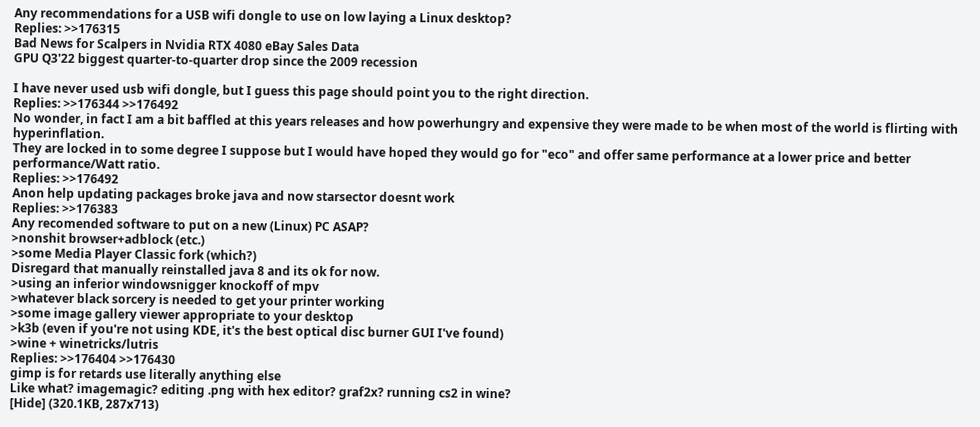Any recommendations for a USB wifi dongle to use on low laying a Linux desktop?
Replies: >>176315
Bad News for Scalpers in Nvidia RTX 4080 eBay Sales Data
GPU Q3'22 biggest quarter-to-quarter drop since the 2009 recession

I have never used usb wifi dongle, but I guess this page should point you to the right direction.
Replies: >>176344 >>176492
No wonder, in fact I am a bit baffled at this years releases and how powerhungry and expensive they were made to be when most of the world is flirting with hyperinflation.
They are locked in to some degree I suppose but I would have hoped they would go for "eco" and offer same performance at a lower price and better performance/Watt ratio.
Replies: >>176492
Anon help updating packages broke java and now starsector doesnt work
Replies: >>176383
Any recomended software to put on a new (Linux) PC ASAP?
>nonshit browser+adblock (etc.)
>some Media Player Classic fork (which?)
Disregard that manually reinstalled java 8 and its ok for now.
>using an inferior windowsnigger knockoff of mpv
>whatever black sorcery is needed to get your printer working
>some image gallery viewer appropriate to your desktop
>k3b (even if you're not using KDE, it's the best optical disc burner GUI I've found)
>wine + winetricks/lutris
Replies: >>176404 >>176430
gimp is for retards use literally anything else
Like what? imagemagic? editing .png with hex editor? graf2x? running cs2 in wine?
[Hide] (320.1KB, 287x713)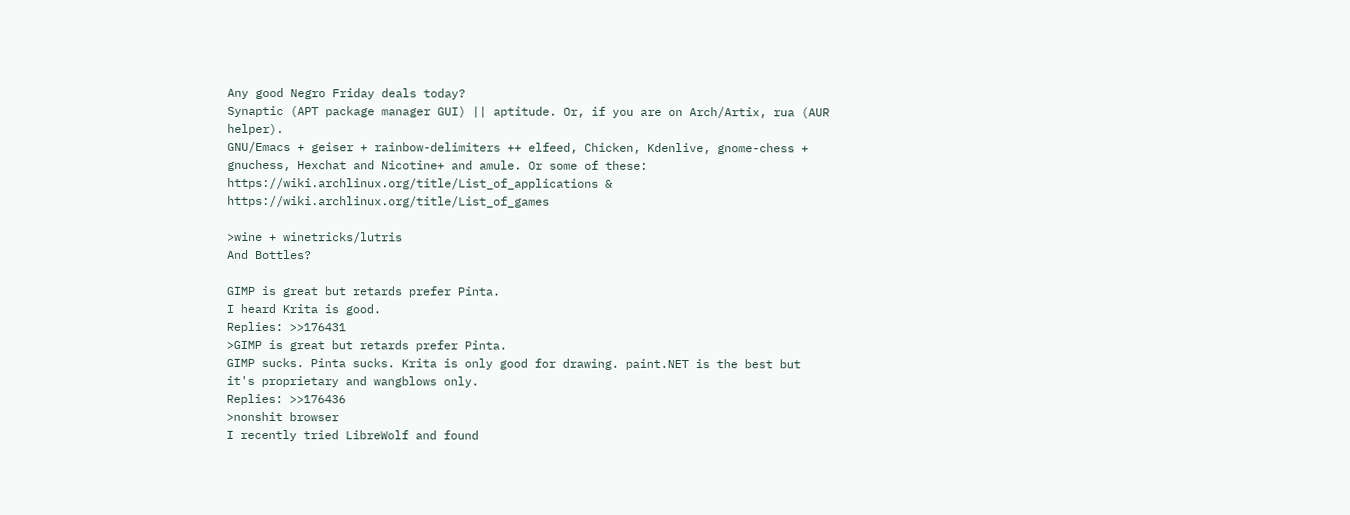Any good Negro Friday deals today?
Synaptic (APT package manager GUI) || aptitude. Or, if you are on Arch/Artix, rua (AUR helper).
GNU/Emacs + geiser + rainbow-delimiters ++ elfeed, Chicken, Kdenlive, gnome-chess + gnuchess, Hexchat and Nicotine+ and amule. Or some of these: https://wiki.archlinux.org/title/List_of_applications & https://wiki.archlinux.org/title/List_of_games

>wine + winetricks/lutris
And Bottles?

GIMP is great but retards prefer Pinta.
I heard Krita is good.
Replies: >>176431
>GIMP is great but retards prefer Pinta.
GIMP sucks. Pinta sucks. Krita is only good for drawing. paint.NET is the best but it's proprietary and wangblows only.
Replies: >>176436
>nonshit browser
I recently tried LibreWolf and found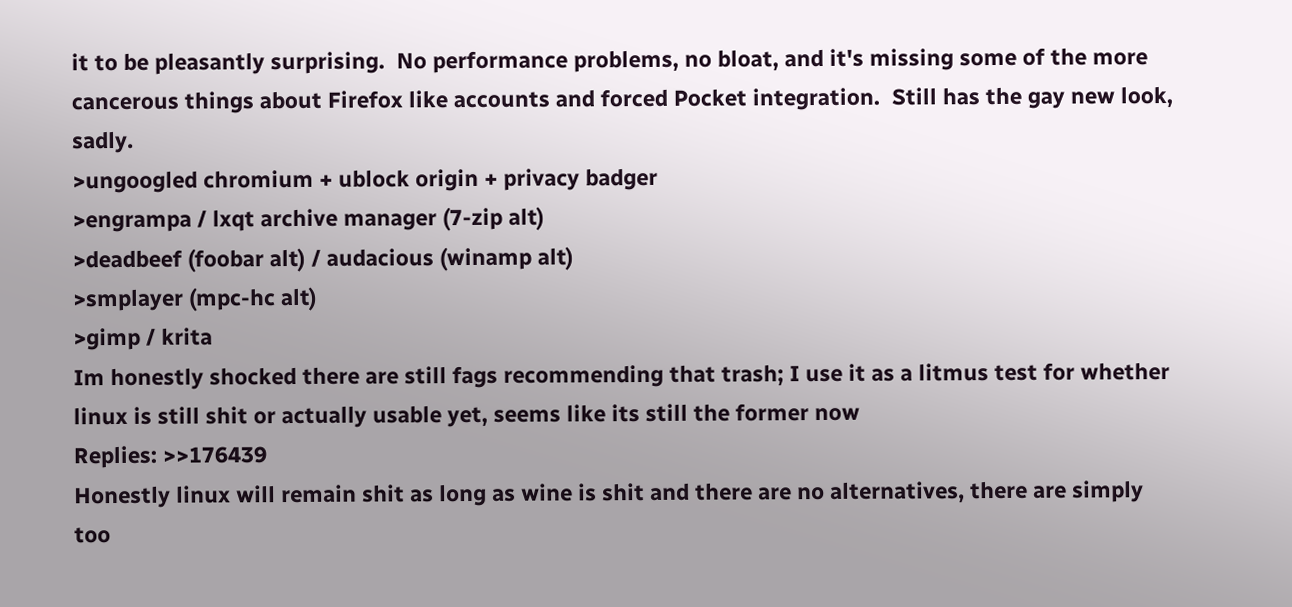it to be pleasantly surprising.  No performance problems, no bloat, and it's missing some of the more cancerous things about Firefox like accounts and forced Pocket integration.  Still has the gay new look, sadly.
>ungoogled chromium + ublock origin + privacy badger
>engrampa / lxqt archive manager (7-zip alt)
>deadbeef (foobar alt) / audacious (winamp alt)
>smplayer (mpc-hc alt)
>gimp / krita
Im honestly shocked there are still fags recommending that trash; I use it as a litmus test for whether linux is still shit or actually usable yet, seems like its still the former now
Replies: >>176439
Honestly linux will remain shit as long as wine is shit and there are no alternatives, there are simply too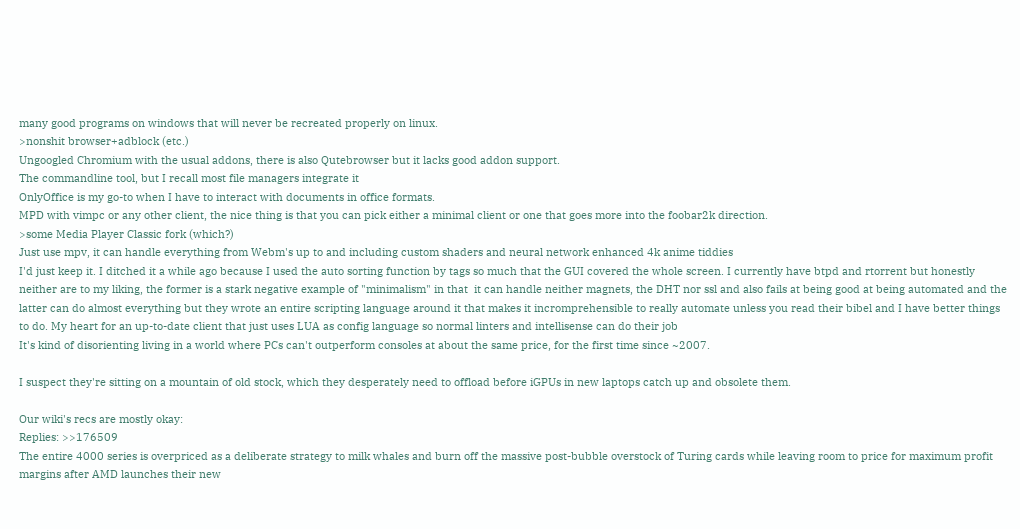many good programs on windows that will never be recreated properly on linux.
>nonshit browser+adblock (etc.)
Ungoogled Chromium with the usual addons, there is also Qutebrowser but it lacks good addon support.
The commandline tool, but I recall most file managers integrate it
OnlyOffice is my go-to when I have to interact with documents in office formats.
MPD with vimpc or any other client, the nice thing is that you can pick either a minimal client or one that goes more into the foobar2k direction.
>some Media Player Classic fork (which?)
Just use mpv, it can handle everything from Webm's up to and including custom shaders and neural network enhanced 4k anime tiddies
I'd just keep it. I ditched it a while ago because I used the auto sorting function by tags so much that the GUI covered the whole screen. I currently have btpd and rtorrent but honestly neither are to my liking, the former is a stark negative example of "minimalism" in that  it can handle neither magnets, the DHT nor ssl and also fails at being good at being automated and the latter can do almost everything but they wrote an entire scripting language around it that makes it incromprehensible to really automate unless you read their bibel and I have better things to do. My heart for an up-to-date client that just uses LUA as config language so normal linters and intellisense can do their job
It's kind of disorienting living in a world where PCs can't outperform consoles at about the same price, for the first time since ~2007.

I suspect they're sitting on a mountain of old stock, which they desperately need to offload before iGPUs in new laptops catch up and obsolete them.

Our wiki's recs are mostly okay:
Replies: >>176509
The entire 4000 series is overpriced as a deliberate strategy to milk whales and burn off the massive post-bubble overstock of Turing cards while leaving room to price for maximum profit margins after AMD launches their new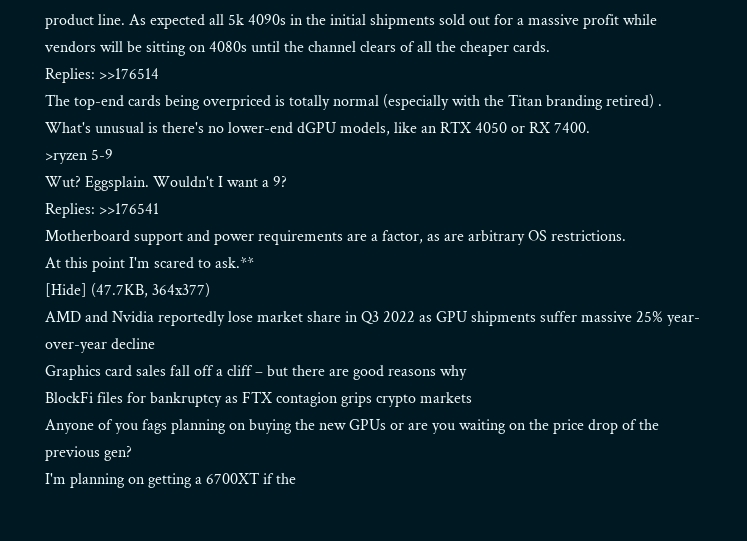product line. As expected all 5k 4090s in the initial shipments sold out for a massive profit while vendors will be sitting on 4080s until the channel clears of all the cheaper cards.
Replies: >>176514
The top-end cards being overpriced is totally normal (especially with the Titan branding retired) . What's unusual is there's no lower-end dGPU models, like an RTX 4050 or RX 7400.
>ryzen 5-9
Wut? Eggsplain. Wouldn't I want a 9?
Replies: >>176541
Motherboard support and power requirements are a factor, as are arbitrary OS restrictions.
At this point I'm scared to ask.**
[Hide] (47.7KB, 364x377)
AMD and Nvidia reportedly lose market share in Q3 2022 as GPU shipments suffer massive 25% year-over-year decline
Graphics card sales fall off a cliff – but there are good reasons why
BlockFi files for bankruptcy as FTX contagion grips crypto markets
Anyone of you fags planning on buying the new GPUs or are you waiting on the price drop of the previous gen?
I'm planning on getting a 6700XT if the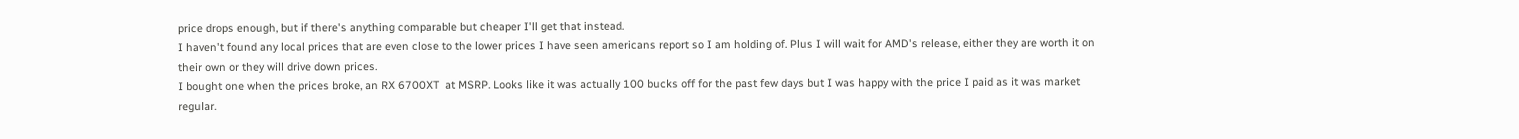price drops enough, but if there's anything comparable but cheaper I'll get that instead.
I haven't found any local prices that are even close to the lower prices I have seen americans report so I am holding of. Plus I will wait for AMD's release, either they are worth it on their own or they will drive down prices.
I bought one when the prices broke, an RX 6700XT  at MSRP. Looks like it was actually 100 bucks off for the past few days but I was happy with the price I paid as it was market regular.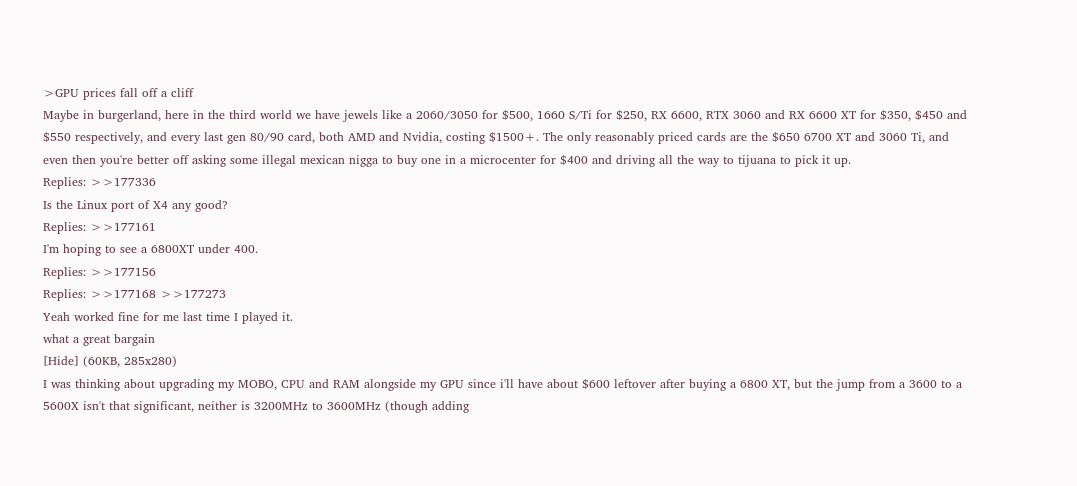>GPU prices fall off a cliff
Maybe in burgerland, here in the third world we have jewels like a 2060/3050 for $500, 1660 S/Ti for $250, RX 6600, RTX 3060 and RX 6600 XT for $350, $450 and $550 respectively, and every last gen 80/90 card, both AMD and Nvidia, costing $1500+. The only reasonably priced cards are the $650 6700 XT and 3060 Ti, and even then you're better off asking some illegal mexican nigga to buy one in a microcenter for $400 and driving all the way to tijuana to pick it up.
Replies: >>177336
Is the Linux port of X4 any good?
Replies: >>177161
I'm hoping to see a 6800XT under 400.
Replies: >>177156
Replies: >>177168 >>177273
Yeah worked fine for me last time I played it.
what a great bargain
[Hide] (60KB, 285x280)
I was thinking about upgrading my MOBO, CPU and RAM alongside my GPU since i'll have about $600 leftover after buying a 6800 XT, but the jump from a 3600 to a 5600X isn't that significant, neither is 3200MHz to 3600MHz (though adding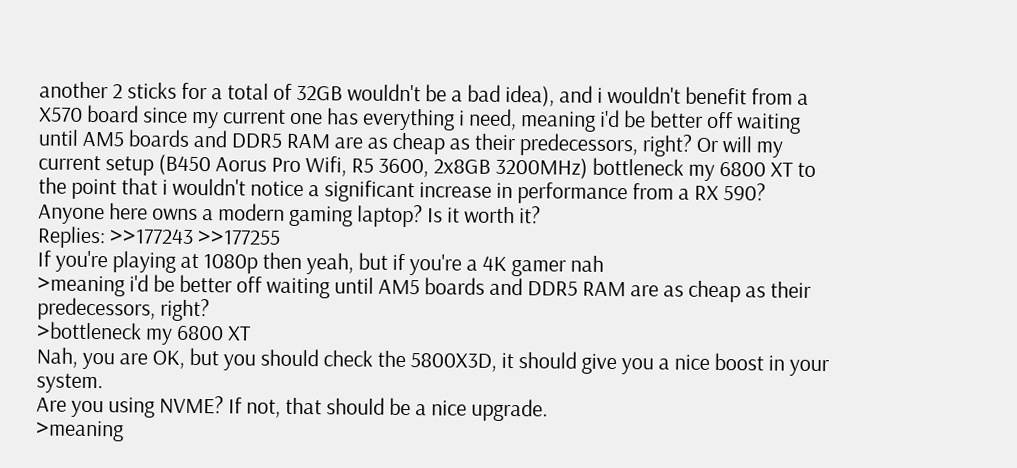another 2 sticks for a total of 32GB wouldn't be a bad idea), and i wouldn't benefit from a X570 board since my current one has everything i need, meaning i'd be better off waiting until AM5 boards and DDR5 RAM are as cheap as their predecessors, right? Or will my current setup (B450 Aorus Pro Wifi, R5 3600, 2x8GB 3200MHz) bottleneck my 6800 XT to the point that i wouldn't notice a significant increase in performance from a RX 590?
Anyone here owns a modern gaming laptop? Is it worth it?
Replies: >>177243 >>177255
If you're playing at 1080p then yeah, but if you're a 4K gamer nah
>meaning i'd be better off waiting until AM5 boards and DDR5 RAM are as cheap as their predecessors, right?
>bottleneck my 6800 XT
Nah, you are OK, but you should check the 5800X3D, it should give you a nice boost in your system.
Are you using NVME? If not, that should be a nice upgrade.
>meaning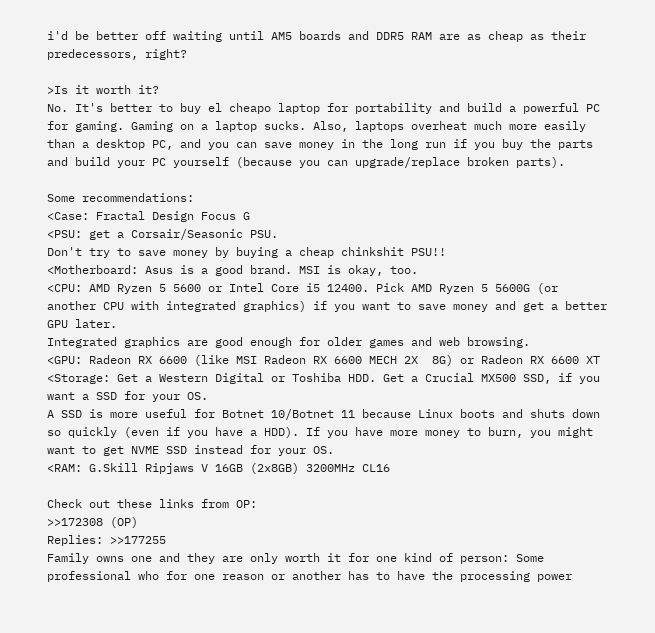i'd be better off waiting until AM5 boards and DDR5 RAM are as cheap as their predecessors, right?

>Is it worth it?
No. It's better to buy el cheapo laptop for portability and build a powerful PC for gaming. Gaming on a laptop sucks. Also, laptops overheat much more easily than a desktop PC, and you can save money in the long run if you buy the parts and build your PC yourself (because you can upgrade/replace broken parts).

Some recommendations:
<Case: Fractal Design Focus G
<PSU: get a Corsair/Seasonic PSU.
Don't try to save money by buying a cheap chinkshit PSU!!
<Motherboard: Asus is a good brand. MSI is okay, too.
<CPU: AMD Ryzen 5 5600 or Intel Core i5 12400. Pick AMD Ryzen 5 5600G (or another CPU with integrated graphics) if you want to save money and get a better GPU later.
Integrated graphics are good enough for older games and web browsing.
<GPU: Radeon RX 6600 (like MSI Radeon RX 6600 MECH 2X  8G) or Radeon RX 6600 XT
<Storage: Get a Western Digital or Toshiba HDD. Get a Crucial MX500 SSD, if you want a SSD for your OS.
A SSD is more useful for Botnet 10/Botnet 11 because Linux boots and shuts down so quickly (even if you have a HDD). If you have more money to burn, you might want to get NVME SSD instead for your OS.
<RAM: G.Skill Ripjaws V 16GB (2x8GB) 3200MHz CL16

Check out these links from OP:
>>172308 (OP)
Replies: >>177255
Family owns one and they are only worth it for one kind of person: Some professional who for one reason or another has to have the processing power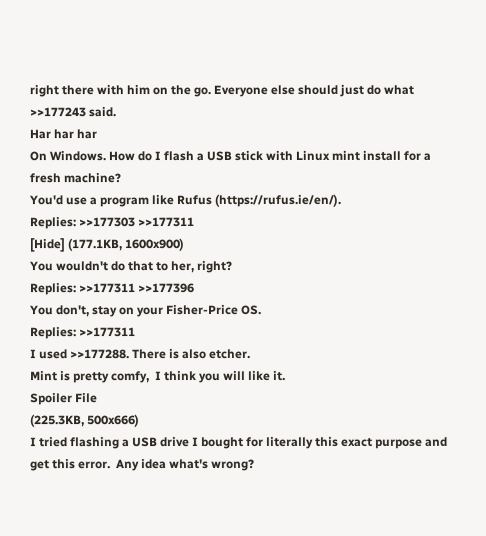right there with him on the go. Everyone else should just do what >>177243 said.
Har har har
On Windows. How do I flash a USB stick with Linux mint install for a fresh machine?
You'd use a program like Rufus (https://rufus.ie/en/).
Replies: >>177303 >>177311
[Hide] (177.1KB, 1600x900)
You wouldn't do that to her, right?
Replies: >>177311 >>177396
You don't, stay on your Fisher-Price OS.
Replies: >>177311
I used >>177288. There is also etcher.
Mint is pretty comfy,  I think you will like it.
Spoiler File
(225.3KB, 500x666)
I tried flashing a USB drive I bought for literally this exact purpose and get this error.  Any idea what's wrong?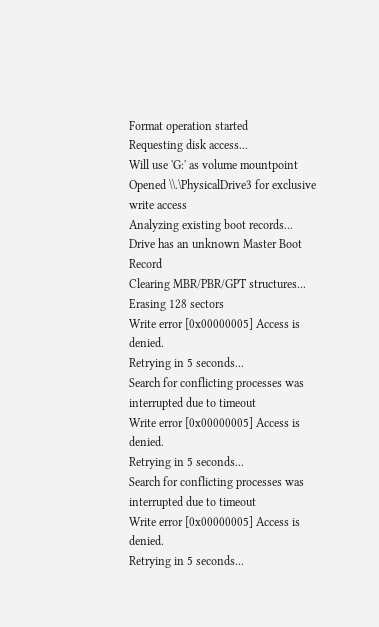Format operation started
Requesting disk access...
Will use 'G:' as volume mountpoint
Opened \\.\PhysicalDrive3 for exclusive write access
Analyzing existing boot records...
Drive has an unknown Master Boot Record
Clearing MBR/PBR/GPT structures...
Erasing 128 sectors
Write error [0x00000005] Access is denied.
Retrying in 5 seconds...
Search for conflicting processes was interrupted due to timeout
Write error [0x00000005] Access is denied.
Retrying in 5 seconds...
Search for conflicting processes was interrupted due to timeout
Write error [0x00000005] Access is denied.
Retrying in 5 seconds...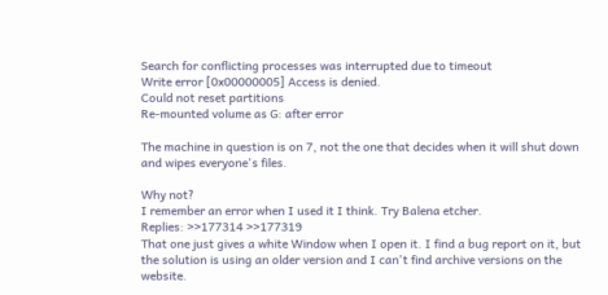Search for conflicting processes was interrupted due to timeout
Write error [0x00000005] Access is denied.
Could not reset partitions
Re-mounted volume as G: after error

The machine in question is on 7, not the one that decides when it will shut down and wipes everyone's files.

Why not?
I remember an error when I used it I think. Try Balena etcher.
Replies: >>177314 >>177319
That one just gives a white Window when I open it. I find a bug report on it, but the solution is using an older version and I can't find archive versions on the website.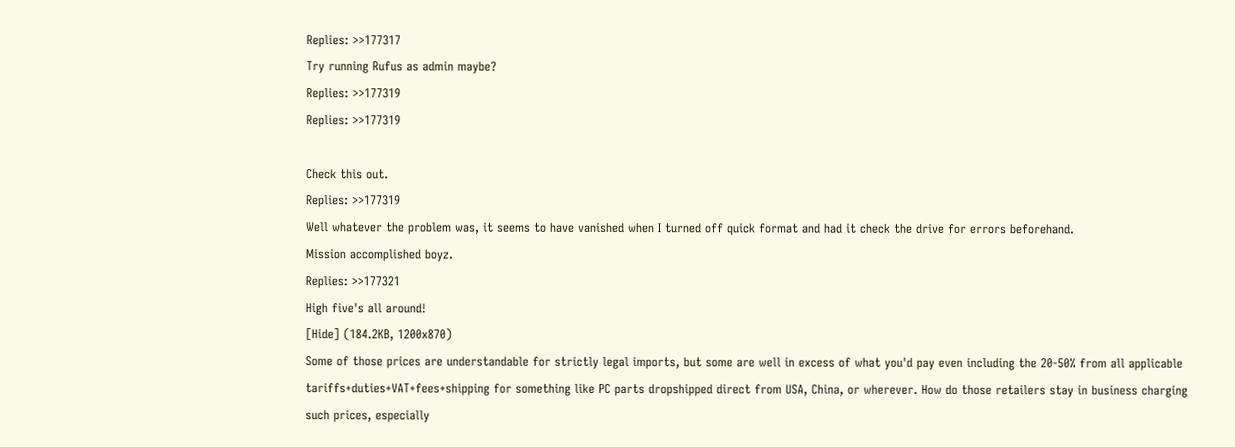Replies: >>177317
Try running Rufus as admin maybe?
Replies: >>177319
Replies: >>177319

Check this out.
Replies: >>177319
Well whatever the problem was, it seems to have vanished when I turned off quick format and had it check the drive for errors beforehand.
Mission accomplished boyz.
Replies: >>177321
High five's all around!
[Hide] (184.2KB, 1200x870)
Some of those prices are understandable for strictly legal imports, but some are well in excess of what you'd pay even including the 20-50% from all applicable tariffs+duties+VAT+fees+shipping for something like PC parts dropshipped direct from USA, China, or wherever. How do those retailers stay in business charging such prices, especially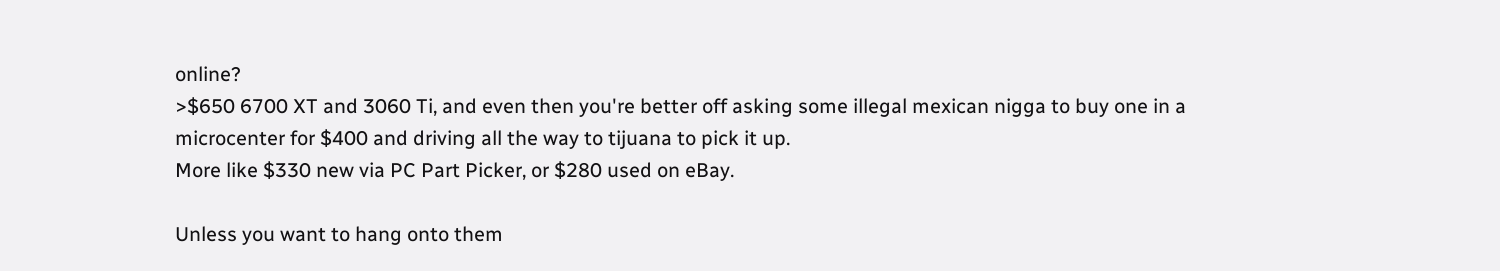online?
>$650 6700 XT and 3060 Ti, and even then you're better off asking some illegal mexican nigga to buy one in a microcenter for $400 and driving all the way to tijuana to pick it up.
More like $330 new via PC Part Picker, or $280 used on eBay.

Unless you want to hang onto them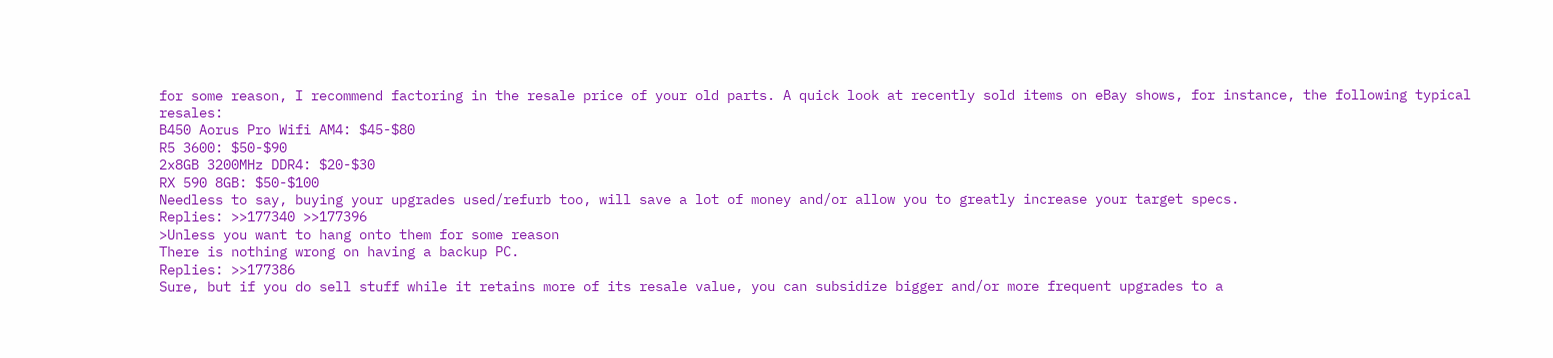for some reason, I recommend factoring in the resale price of your old parts. A quick look at recently sold items on eBay shows, for instance, the following typical resales:
B450 Aorus Pro Wifi AM4: $45-$80
R5 3600: $50-$90
2x8GB 3200MHz DDR4: $20-$30
RX 590 8GB: $50-$100
Needless to say, buying your upgrades used/refurb too, will save a lot of money and/or allow you to greatly increase your target specs.
Replies: >>177340 >>177396
>Unless you want to hang onto them for some reason
There is nothing wrong on having a backup PC.
Replies: >>177386
Sure, but if you do sell stuff while it retains more of its resale value, you can subsidize bigger and/or more frequent upgrades to a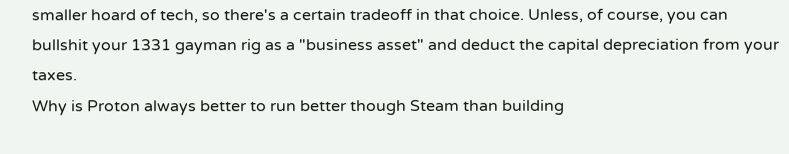smaller hoard of tech, so there's a certain tradeoff in that choice. Unless, of course, you can bullshit your 1331 gayman rig as a "business asset" and deduct the capital depreciation from your taxes.
Why is Proton always better to run better though Steam than building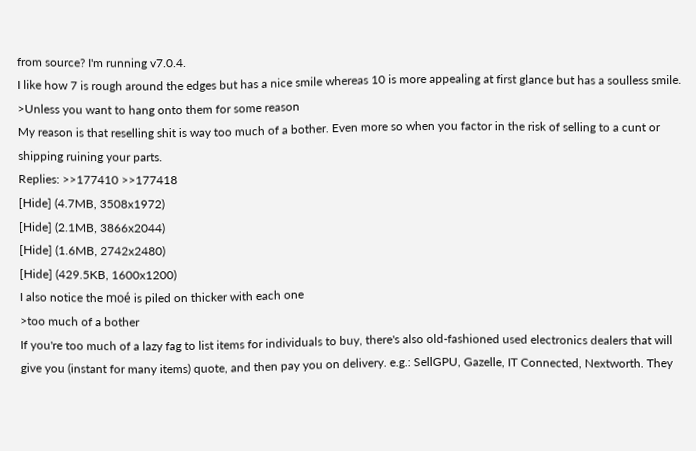from source? I'm running v7.0.4.
I like how 7 is rough around the edges but has a nice smile whereas 10 is more appealing at first glance but has a soulless smile.
>Unless you want to hang onto them for some reason
My reason is that reselling shit is way too much of a bother. Even more so when you factor in the risk of selling to a cunt or shipping ruining your parts.
Replies: >>177410 >>177418
[Hide] (4.7MB, 3508x1972)
[Hide] (2.1MB, 3866x2044)
[Hide] (1.6MB, 2742x2480)
[Hide] (429.5KB, 1600x1200)
I also notice the moé is piled on thicker with each one
>too much of a bother
If you're too much of a lazy fag to list items for individuals to buy, there's also old-fashioned used electronics dealers that will give you (instant for many items) quote, and then pay you on delivery. e.g.: SellGPU, Gazelle, IT Connected, Nextworth. They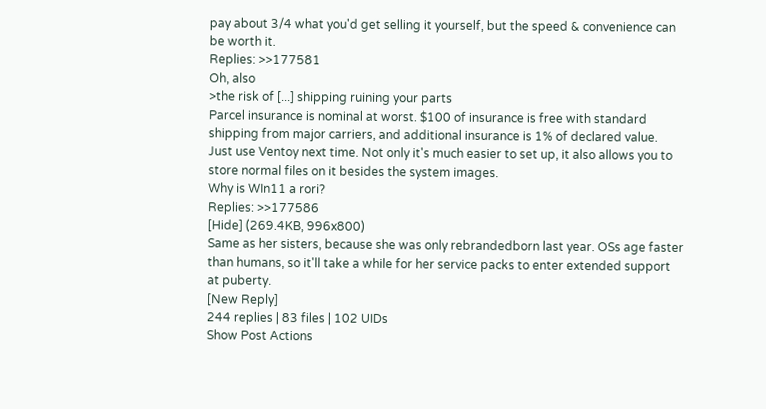pay about 3/4 what you'd get selling it yourself, but the speed & convenience can be worth it.
Replies: >>177581
Oh, also
>the risk of [...] shipping ruining your parts
Parcel insurance is nominal at worst. $100 of insurance is free with standard shipping from major carriers, and additional insurance is 1% of declared value.
Just use Ventoy next time. Not only it's much easier to set up, it also allows you to store normal files on it besides the system images.
Why is WIn11 a rori?
Replies: >>177586
[Hide] (269.4KB, 996x800)
Same as her sisters, because she was only rebrandedborn last year. OSs age faster than humans, so it'll take a while for her service packs to enter extended support at puberty.
[New Reply]
244 replies | 83 files | 102 UIDs
Show Post Actions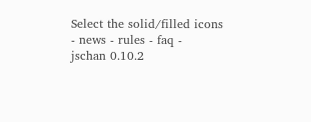Select the solid/filled icons
- news - rules - faq -
jschan 0.10.2